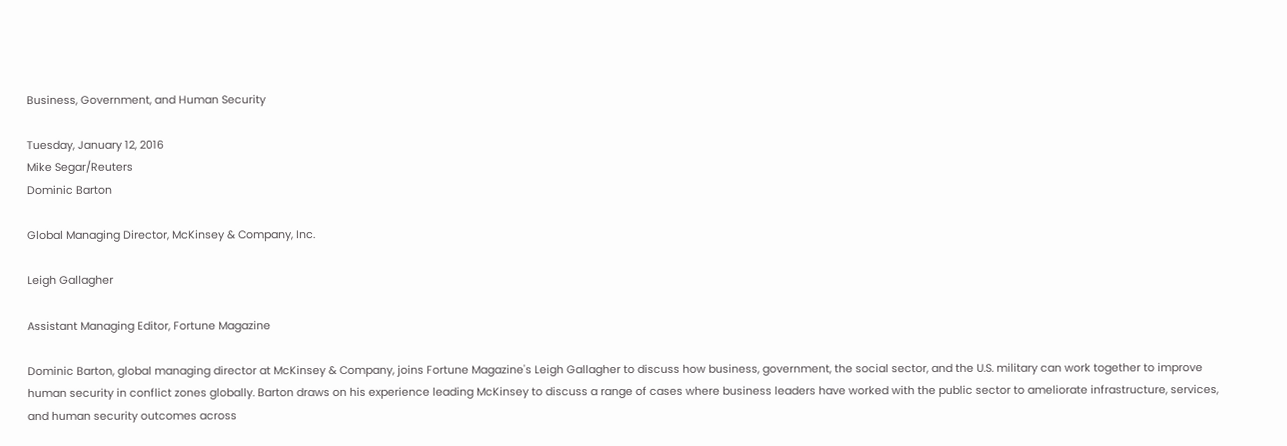Business, Government, and Human Security

Tuesday, January 12, 2016
Mike Segar/Reuters
Dominic Barton

Global Managing Director, McKinsey & Company, Inc.

Leigh Gallagher

Assistant Managing Editor, Fortune Magazine

Dominic Barton, global managing director at McKinsey & Company, joins Fortune Magazine's Leigh Gallagher to discuss how business, government, the social sector, and the U.S. military can work together to improve human security in conflict zones globally. Barton draws on his experience leading McKinsey to discuss a range of cases where business leaders have worked with the public sector to ameliorate infrastructure, services, and human security outcomes across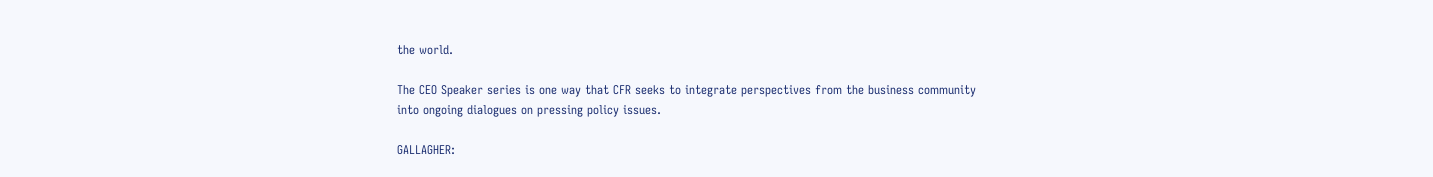the world.

The CEO Speaker series is one way that CFR seeks to integrate perspectives from the business community into ongoing dialogues on pressing policy issues.

GALLAGHER: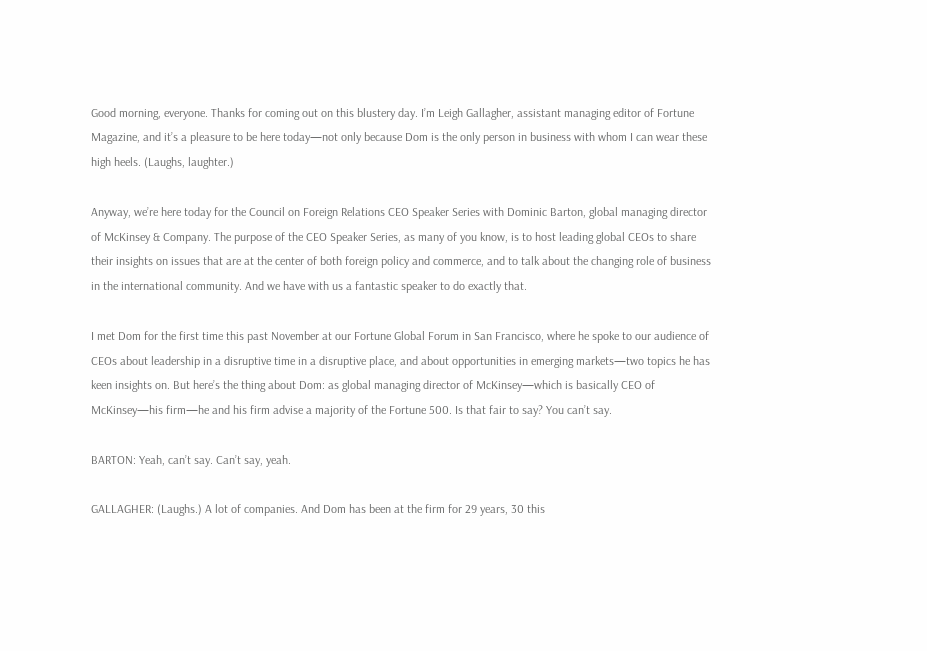Good morning, everyone. Thanks for coming out on this blustery day. I’m Leigh Gallagher, assistant managing editor of Fortune Magazine, and it’s a pleasure to be here today—not only because Dom is the only person in business with whom I can wear these high heels. (Laughs, laughter.)

Anyway, we’re here today for the Council on Foreign Relations CEO Speaker Series with Dominic Barton, global managing director of McKinsey & Company. The purpose of the CEO Speaker Series, as many of you know, is to host leading global CEOs to share their insights on issues that are at the center of both foreign policy and commerce, and to talk about the changing role of business in the international community. And we have with us a fantastic speaker to do exactly that.

I met Dom for the first time this past November at our Fortune Global Forum in San Francisco, where he spoke to our audience of CEOs about leadership in a disruptive time in a disruptive place, and about opportunities in emerging markets—two topics he has keen insights on. But here’s the thing about Dom: as global managing director of McKinsey—which is basically CEO of McKinsey—his firm—he and his firm advise a majority of the Fortune 500. Is that fair to say? You can’t say.

BARTON: Yeah, can’t say. Can’t say, yeah.

GALLAGHER: (Laughs.) A lot of companies. And Dom has been at the firm for 29 years, 30 this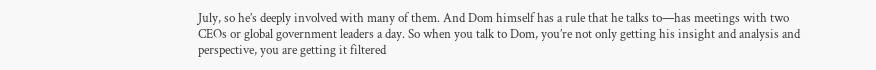July, so he’s deeply involved with many of them. And Dom himself has a rule that he talks to—has meetings with two CEOs or global government leaders a day. So when you talk to Dom, you’re not only getting his insight and analysis and perspective, you are getting it filtered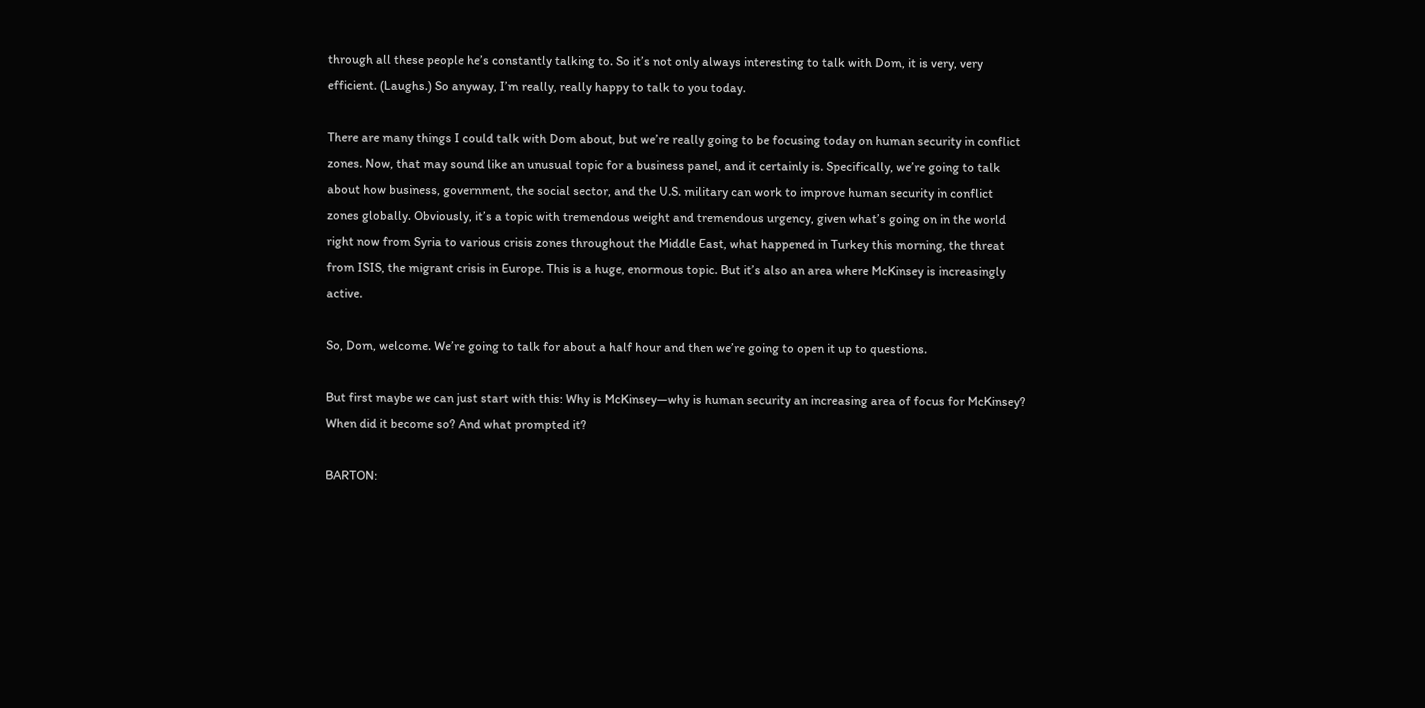through all these people he’s constantly talking to. So it’s not only always interesting to talk with Dom, it is very, very efficient. (Laughs.) So anyway, I’m really, really happy to talk to you today.

There are many things I could talk with Dom about, but we’re really going to be focusing today on human security in conflict zones. Now, that may sound like an unusual topic for a business panel, and it certainly is. Specifically, we’re going to talk about how business, government, the social sector, and the U.S. military can work to improve human security in conflict zones globally. Obviously, it’s a topic with tremendous weight and tremendous urgency, given what’s going on in the world right now from Syria to various crisis zones throughout the Middle East, what happened in Turkey this morning, the threat from ISIS, the migrant crisis in Europe. This is a huge, enormous topic. But it’s also an area where McKinsey is increasingly active.

So, Dom, welcome. We’re going to talk for about a half hour and then we’re going to open it up to questions.

But first maybe we can just start with this: Why is McKinsey—why is human security an increasing area of focus for McKinsey? When did it become so? And what prompted it?

BARTON: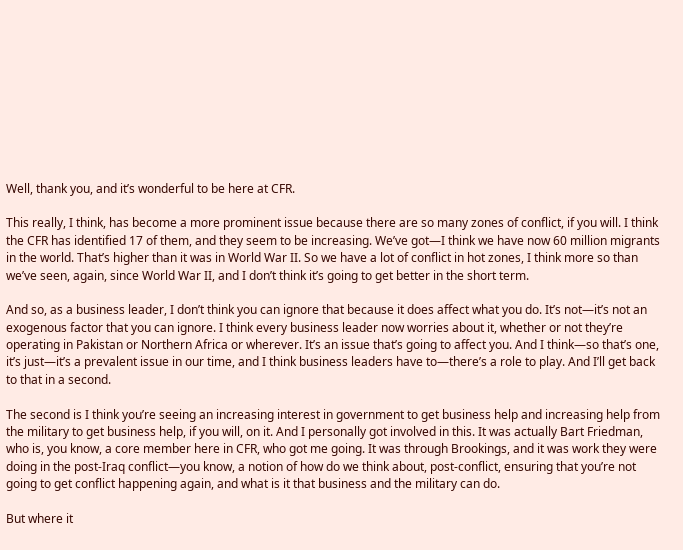Well, thank you, and it’s wonderful to be here at CFR.

This really, I think, has become a more prominent issue because there are so many zones of conflict, if you will. I think the CFR has identified 17 of them, and they seem to be increasing. We’ve got—I think we have now 60 million migrants in the world. That’s higher than it was in World War II. So we have a lot of conflict in hot zones, I think more so than we’ve seen, again, since World War II, and I don’t think it’s going to get better in the short term.

And so, as a business leader, I don’t think you can ignore that because it does affect what you do. It’s not—it’s not an exogenous factor that you can ignore. I think every business leader now worries about it, whether or not they’re operating in Pakistan or Northern Africa or wherever. It’s an issue that’s going to affect you. And I think—so that’s one, it’s just—it’s a prevalent issue in our time, and I think business leaders have to—there’s a role to play. And I’ll get back to that in a second.

The second is I think you’re seeing an increasing interest in government to get business help and increasing help from the military to get business help, if you will, on it. And I personally got involved in this. It was actually Bart Friedman, who is, you know, a core member here in CFR, who got me going. It was through Brookings, and it was work they were doing in the post-Iraq conflict—you know, a notion of how do we think about, post-conflict, ensuring that you’re not going to get conflict happening again, and what is it that business and the military can do.

But where it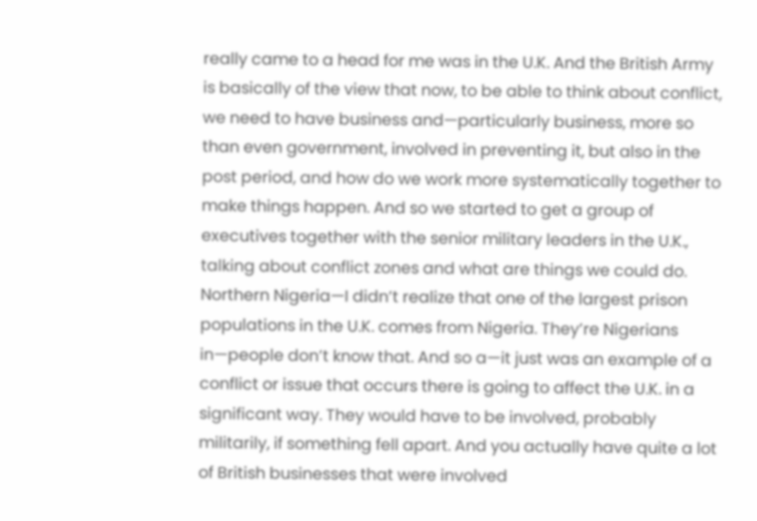really came to a head for me was in the U.K. And the British Army is basically of the view that now, to be able to think about conflict, we need to have business and—particularly business, more so than even government, involved in preventing it, but also in the post period, and how do we work more systematically together to make things happen. And so we started to get a group of executives together with the senior military leaders in the U.K., talking about conflict zones and what are things we could do. Northern Nigeria—I didn’t realize that one of the largest prison populations in the U.K. comes from Nigeria. They’re Nigerians in—people don’t know that. And so a—it just was an example of a conflict or issue that occurs there is going to affect the U.K. in a significant way. They would have to be involved, probably militarily, if something fell apart. And you actually have quite a lot of British businesses that were involved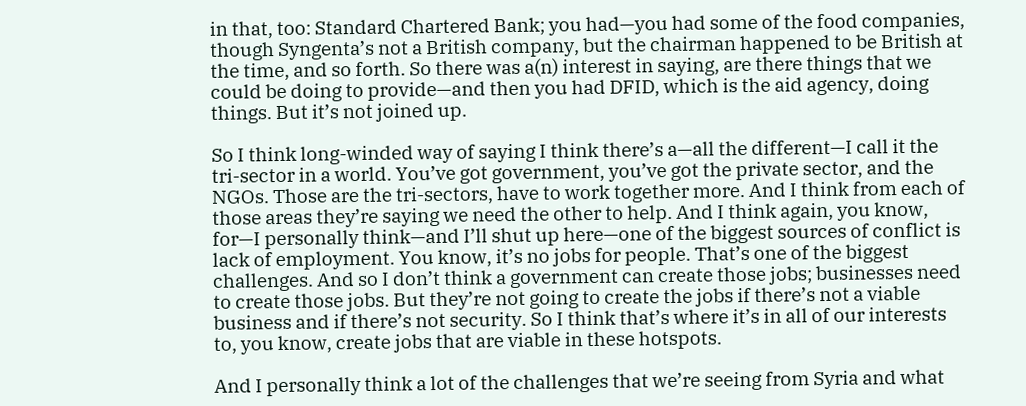in that, too: Standard Chartered Bank; you had—you had some of the food companies, though Syngenta’s not a British company, but the chairman happened to be British at the time, and so forth. So there was a(n) interest in saying, are there things that we could be doing to provide—and then you had DFID, which is the aid agency, doing things. But it’s not joined up.

So I think long-winded way of saying I think there’s a—all the different—I call it the tri-sector in a world. You’ve got government, you’ve got the private sector, and the NGOs. Those are the tri-sectors, have to work together more. And I think from each of those areas they’re saying we need the other to help. And I think again, you know, for—I personally think—and I’ll shut up here—one of the biggest sources of conflict is lack of employment. You know, it’s no jobs for people. That’s one of the biggest challenges. And so I don’t think a government can create those jobs; businesses need to create those jobs. But they’re not going to create the jobs if there’s not a viable business and if there’s not security. So I think that’s where it’s in all of our interests to, you know, create jobs that are viable in these hotspots.

And I personally think a lot of the challenges that we’re seeing from Syria and what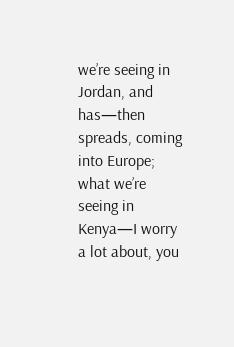we’re seeing in Jordan, and has—then spreads, coming into Europe; what we’re seeing in Kenya—I worry a lot about, you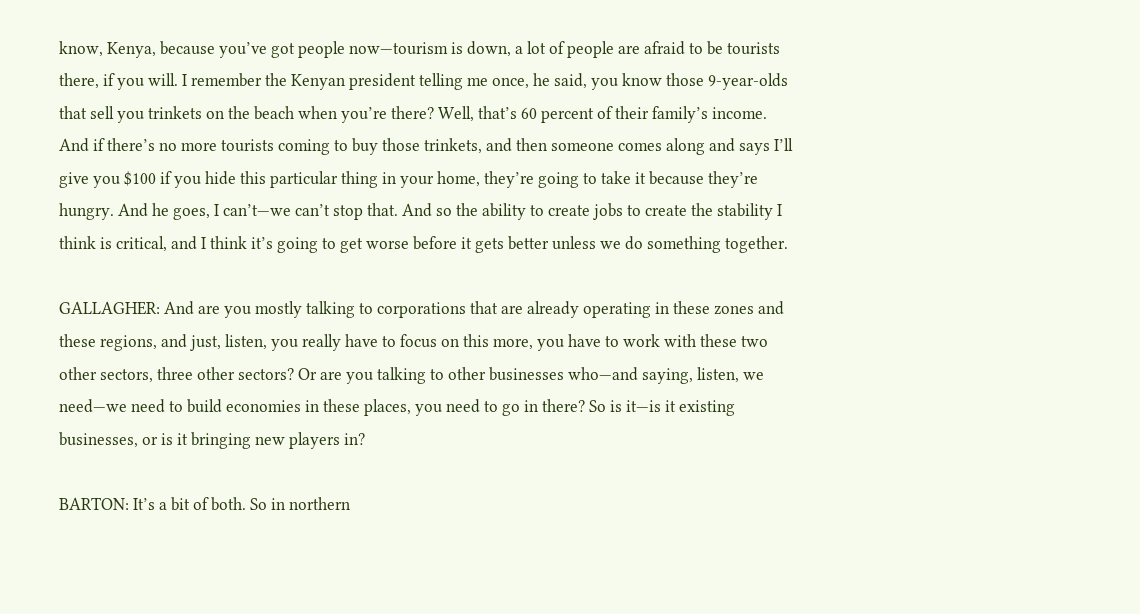know, Kenya, because you’ve got people now—tourism is down, a lot of people are afraid to be tourists there, if you will. I remember the Kenyan president telling me once, he said, you know those 9-year-olds that sell you trinkets on the beach when you’re there? Well, that’s 60 percent of their family’s income. And if there’s no more tourists coming to buy those trinkets, and then someone comes along and says I’ll give you $100 if you hide this particular thing in your home, they’re going to take it because they’re hungry. And he goes, I can’t—we can’t stop that. And so the ability to create jobs to create the stability I think is critical, and I think it’s going to get worse before it gets better unless we do something together.

GALLAGHER: And are you mostly talking to corporations that are already operating in these zones and these regions, and just, listen, you really have to focus on this more, you have to work with these two other sectors, three other sectors? Or are you talking to other businesses who—and saying, listen, we need—we need to build economies in these places, you need to go in there? So is it—is it existing businesses, or is it bringing new players in?

BARTON: It’s a bit of both. So in northern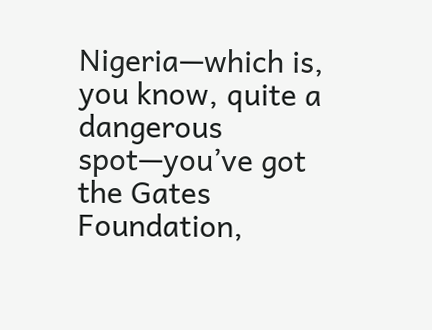Nigeria—which is, you know, quite a dangerous spot—you’ve got the Gates Foundation,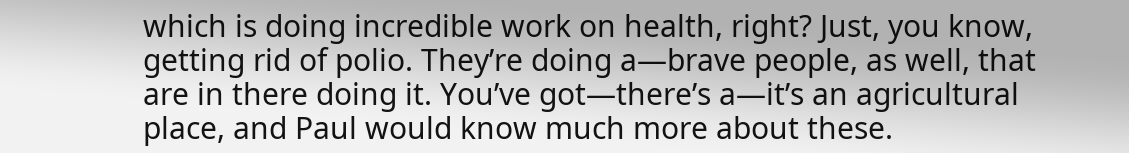which is doing incredible work on health, right? Just, you know, getting rid of polio. They’re doing a—brave people, as well, that are in there doing it. You’ve got—there’s a—it’s an agricultural place, and Paul would know much more about these.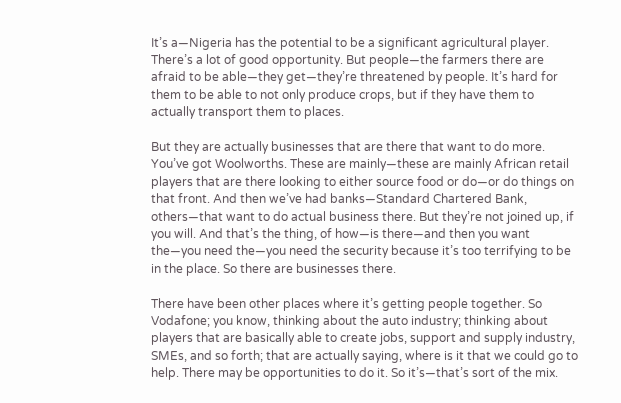It’s a—Nigeria has the potential to be a significant agricultural player. There’s a lot of good opportunity. But people—the farmers there are afraid to be able—they get—they’re threatened by people. It’s hard for them to be able to not only produce crops, but if they have them to actually transport them to places.

But they are actually businesses that are there that want to do more. You’ve got Woolworths. These are mainly—these are mainly African retail players that are there looking to either source food or do—or do things on that front. And then we’ve had banks—Standard Chartered Bank, others—that want to do actual business there. But they’re not joined up, if you will. And that’s the thing, of how—is there—and then you want the—you need the—you need the security because it’s too terrifying to be in the place. So there are businesses there.

There have been other places where it’s getting people together. So Vodafone; you know, thinking about the auto industry; thinking about players that are basically able to create jobs, support and supply industry, SMEs, and so forth; that are actually saying, where is it that we could go to help. There may be opportunities to do it. So it’s—that’s sort of the mix.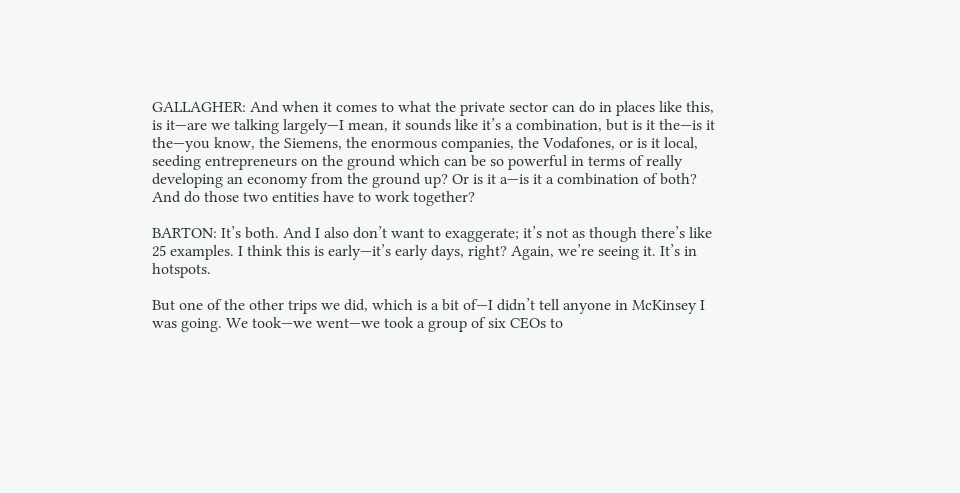GALLAGHER: And when it comes to what the private sector can do in places like this, is it—are we talking largely—I mean, it sounds like it’s a combination, but is it the—is it the—you know, the Siemens, the enormous companies, the Vodafones, or is it local, seeding entrepreneurs on the ground which can be so powerful in terms of really developing an economy from the ground up? Or is it a—is it a combination of both? And do those two entities have to work together?

BARTON: It’s both. And I also don’t want to exaggerate; it’s not as though there’s like 25 examples. I think this is early—it’s early days, right? Again, we’re seeing it. It’s in hotspots.

But one of the other trips we did, which is a bit of—I didn’t tell anyone in McKinsey I was going. We took—we went—we took a group of six CEOs to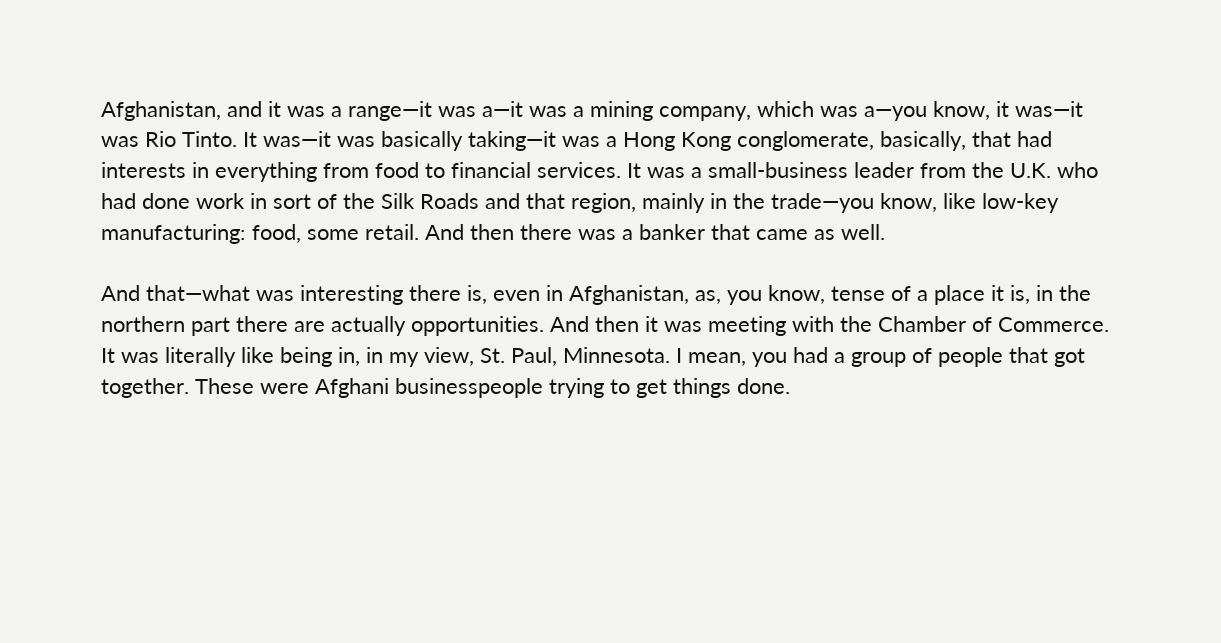Afghanistan, and it was a range—it was a—it was a mining company, which was a—you know, it was—it was Rio Tinto. It was—it was basically taking—it was a Hong Kong conglomerate, basically, that had interests in everything from food to financial services. It was a small-business leader from the U.K. who had done work in sort of the Silk Roads and that region, mainly in the trade—you know, like low-key manufacturing: food, some retail. And then there was a banker that came as well.

And that—what was interesting there is, even in Afghanistan, as, you know, tense of a place it is, in the northern part there are actually opportunities. And then it was meeting with the Chamber of Commerce. It was literally like being in, in my view, St. Paul, Minnesota. I mean, you had a group of people that got together. These were Afghani businesspeople trying to get things done.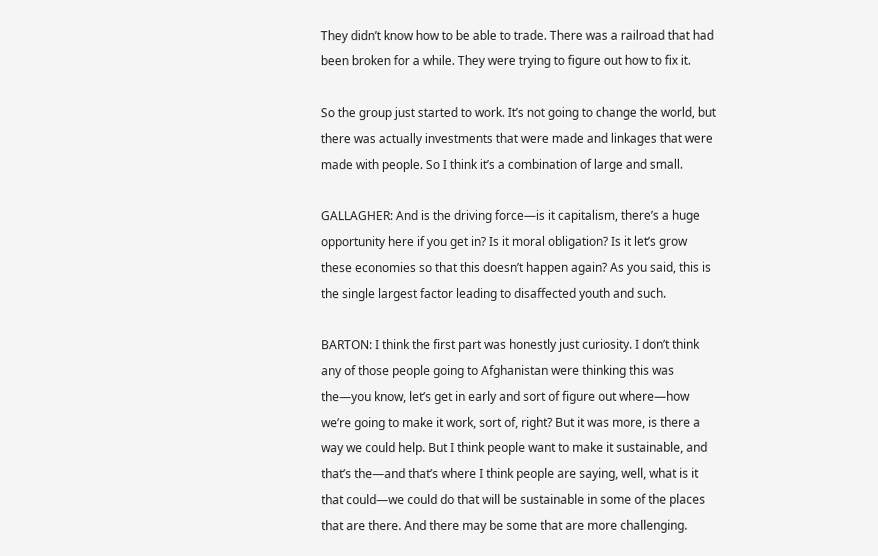They didn’t know how to be able to trade. There was a railroad that had been broken for a while. They were trying to figure out how to fix it.

So the group just started to work. It’s not going to change the world, but there was actually investments that were made and linkages that were made with people. So I think it’s a combination of large and small.

GALLAGHER: And is the driving force—is it capitalism, there’s a huge opportunity here if you get in? Is it moral obligation? Is it let’s grow these economies so that this doesn’t happen again? As you said, this is the single largest factor leading to disaffected youth and such.

BARTON: I think the first part was honestly just curiosity. I don’t think any of those people going to Afghanistan were thinking this was the—you know, let’s get in early and sort of figure out where—how we’re going to make it work, sort of, right? But it was more, is there a way we could help. But I think people want to make it sustainable, and that’s the—and that’s where I think people are saying, well, what is it that could—we could do that will be sustainable in some of the places that are there. And there may be some that are more challenging.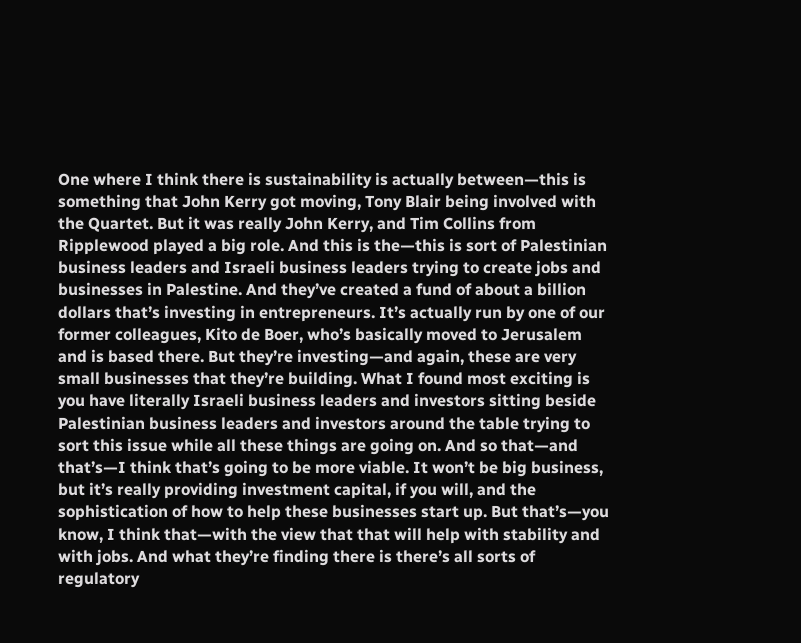One where I think there is sustainability is actually between—this is something that John Kerry got moving, Tony Blair being involved with the Quartet. But it was really John Kerry, and Tim Collins from Ripplewood played a big role. And this is the—this is sort of Palestinian business leaders and Israeli business leaders trying to create jobs and businesses in Palestine. And they’ve created a fund of about a billion dollars that’s investing in entrepreneurs. It’s actually run by one of our former colleagues, Kito de Boer, who’s basically moved to Jerusalem and is based there. But they’re investing—and again, these are very small businesses that they’re building. What I found most exciting is you have literally Israeli business leaders and investors sitting beside Palestinian business leaders and investors around the table trying to sort this issue while all these things are going on. And so that—and that’s—I think that’s going to be more viable. It won’t be big business, but it’s really providing investment capital, if you will, and the sophistication of how to help these businesses start up. But that’s—you know, I think that—with the view that that will help with stability and with jobs. And what they’re finding there is there’s all sorts of regulatory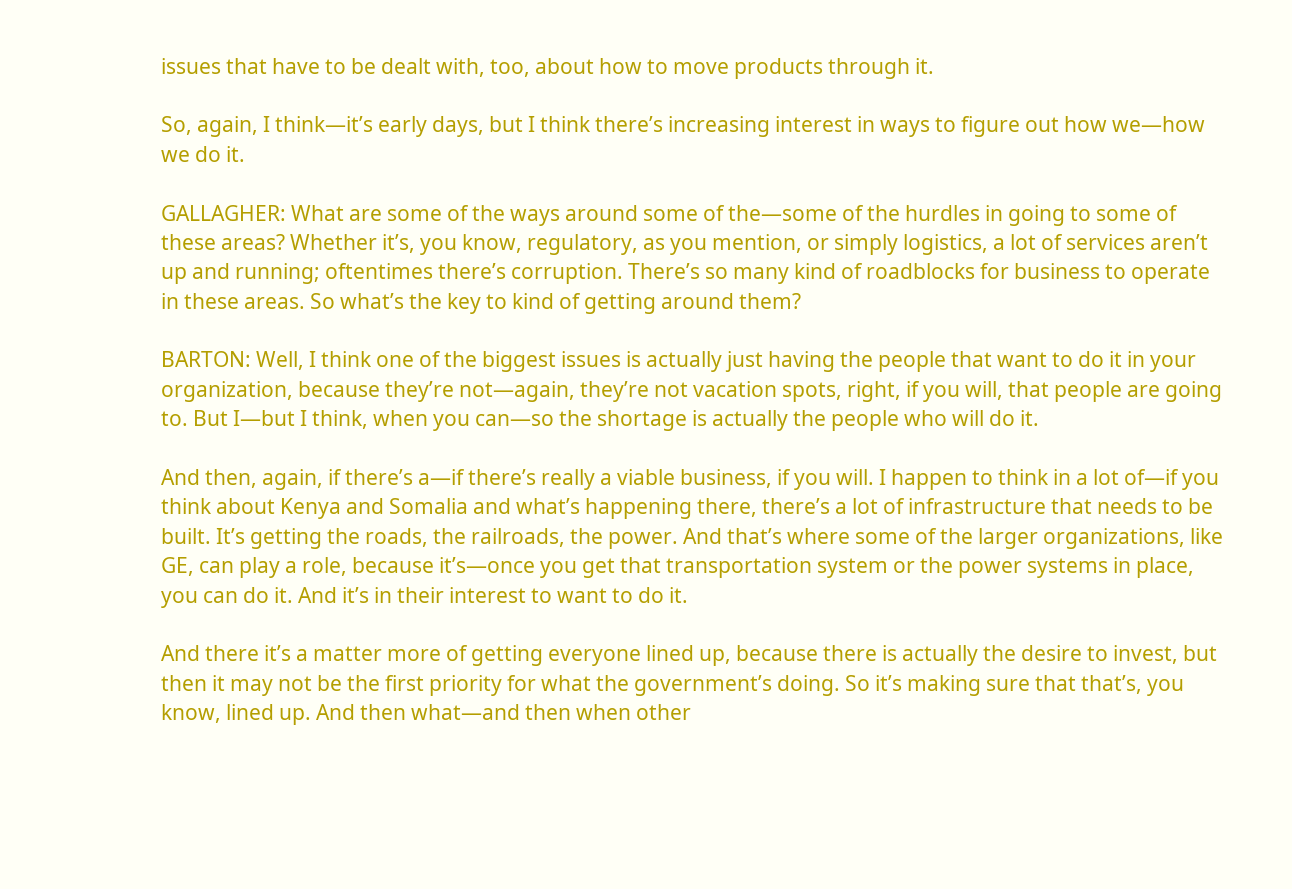issues that have to be dealt with, too, about how to move products through it.

So, again, I think—it’s early days, but I think there’s increasing interest in ways to figure out how we—how we do it.

GALLAGHER: What are some of the ways around some of the—some of the hurdles in going to some of these areas? Whether it’s, you know, regulatory, as you mention, or simply logistics, a lot of services aren’t up and running; oftentimes there’s corruption. There’s so many kind of roadblocks for business to operate in these areas. So what’s the key to kind of getting around them?

BARTON: Well, I think one of the biggest issues is actually just having the people that want to do it in your organization, because they’re not—again, they’re not vacation spots, right, if you will, that people are going to. But I—but I think, when you can—so the shortage is actually the people who will do it.

And then, again, if there’s a—if there’s really a viable business, if you will. I happen to think in a lot of—if you think about Kenya and Somalia and what’s happening there, there’s a lot of infrastructure that needs to be built. It’s getting the roads, the railroads, the power. And that’s where some of the larger organizations, like GE, can play a role, because it’s—once you get that transportation system or the power systems in place, you can do it. And it’s in their interest to want to do it.

And there it’s a matter more of getting everyone lined up, because there is actually the desire to invest, but then it may not be the first priority for what the government’s doing. So it’s making sure that that’s, you know, lined up. And then what—and then when other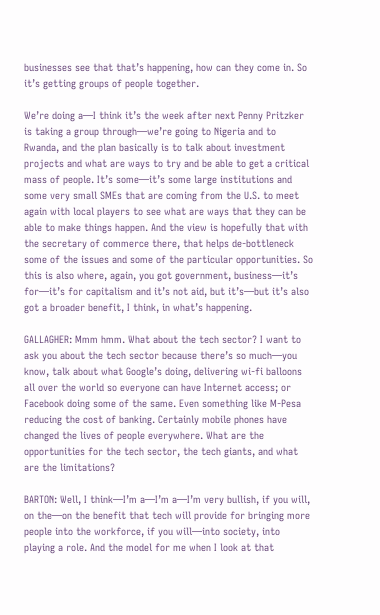businesses see that that’s happening, how can they come in. So it’s getting groups of people together.

We’re doing a—I think it’s the week after next Penny Pritzker is taking a group through—we’re going to Nigeria and to Rwanda, and the plan basically is to talk about investment projects and what are ways to try and be able to get a critical mass of people. It’s some—it’s some large institutions and some very small SMEs that are coming from the U.S. to meet again with local players to see what are ways that they can be able to make things happen. And the view is hopefully that with the secretary of commerce there, that helps de-bottleneck some of the issues and some of the particular opportunities. So this is also where, again, you got government, business—it’s for—it’s for capitalism and it’s not aid, but it’s—but it’s also got a broader benefit, I think, in what’s happening.

GALLAGHER: Mmm hmm. What about the tech sector? I want to ask you about the tech sector because there’s so much—you know, talk about what Google’s doing, delivering wi-fi balloons all over the world so everyone can have Internet access; or Facebook doing some of the same. Even something like M-Pesa reducing the cost of banking. Certainly mobile phones have changed the lives of people everywhere. What are the opportunities for the tech sector, the tech giants, and what are the limitations?

BARTON: Well, I think—I’m a—I’m a—I’m very bullish, if you will, on the—on the benefit that tech will provide for bringing more people into the workforce, if you will—into society, into playing a role. And the model for me when I look at that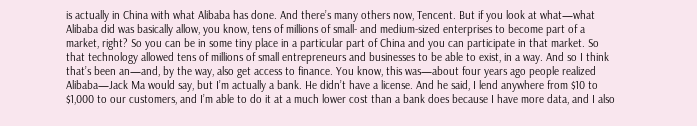is actually in China with what Alibaba has done. And there’s many others now, Tencent. But if you look at what—what Alibaba did was basically allow, you know, tens of millions of small- and medium-sized enterprises to become part of a market, right? So you can be in some tiny place in a particular part of China and you can participate in that market. So that technology allowed tens of millions of small entrepreneurs and businesses to be able to exist, in a way. And so I think that’s been an—and, by the way, also get access to finance. You know, this was—about four years ago people realized Alibaba—Jack Ma would say, but I’m actually a bank. He didn’t have a license. And he said, I lend anywhere from $10 to $1,000 to our customers, and I’m able to do it at a much lower cost than a bank does because I have more data, and I also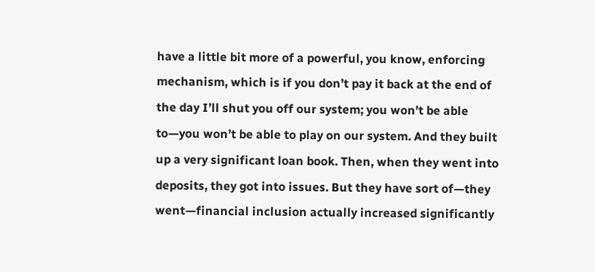have a little bit more of a powerful, you know, enforcing mechanism, which is if you don’t pay it back at the end of the day I’ll shut you off our system; you won’t be able to—you won’t be able to play on our system. And they built up a very significant loan book. Then, when they went into deposits, they got into issues. But they have sort of—they went—financial inclusion actually increased significantly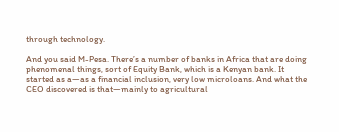through technology.

And you said M-Pesa. There’s a number of banks in Africa that are doing phenomenal things, sort of Equity Bank, which is a Kenyan bank. It started as a—as a financial inclusion, very low microloans. And what the CEO discovered is that—mainly to agricultural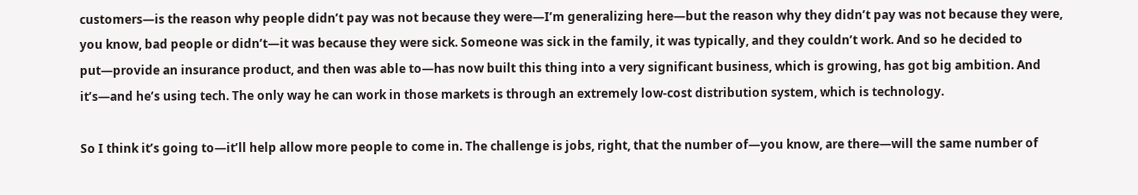customers—is the reason why people didn’t pay was not because they were—I’m generalizing here—but the reason why they didn’t pay was not because they were, you know, bad people or didn’t—it was because they were sick. Someone was sick in the family, it was typically, and they couldn’t work. And so he decided to put—provide an insurance product, and then was able to—has now built this thing into a very significant business, which is growing, has got big ambition. And it’s—and he’s using tech. The only way he can work in those markets is through an extremely low-cost distribution system, which is technology.

So I think it’s going to—it’ll help allow more people to come in. The challenge is jobs, right, that the number of—you know, are there—will the same number of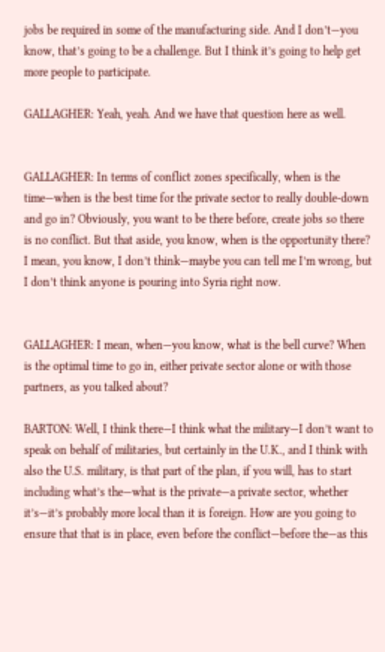jobs be required in some of the manufacturing side. And I don’t—you know, that’s going to be a challenge. But I think it’s going to help get more people to participate.

GALLAGHER: Yeah, yeah. And we have that question here as well.


GALLAGHER: In terms of conflict zones specifically, when is the time—when is the best time for the private sector to really double-down and go in? Obviously, you want to be there before, create jobs so there is no conflict. But that aside, you know, when is the opportunity there? I mean, you know, I don’t think—maybe you can tell me I’m wrong, but I don’t think anyone is pouring into Syria right now.


GALLAGHER: I mean, when—you know, what is the bell curve? When is the optimal time to go in, either private sector alone or with those partners, as you talked about?

BARTON: Well, I think there—I think what the military—I don’t want to speak on behalf of militaries, but certainly in the U.K., and I think with also the U.S. military, is that part of the plan, if you will, has to start including what’s the—what is the private—a private sector, whether it’s—it’s probably more local than it is foreign. How are you going to ensure that that is in place, even before the conflict—before the—as this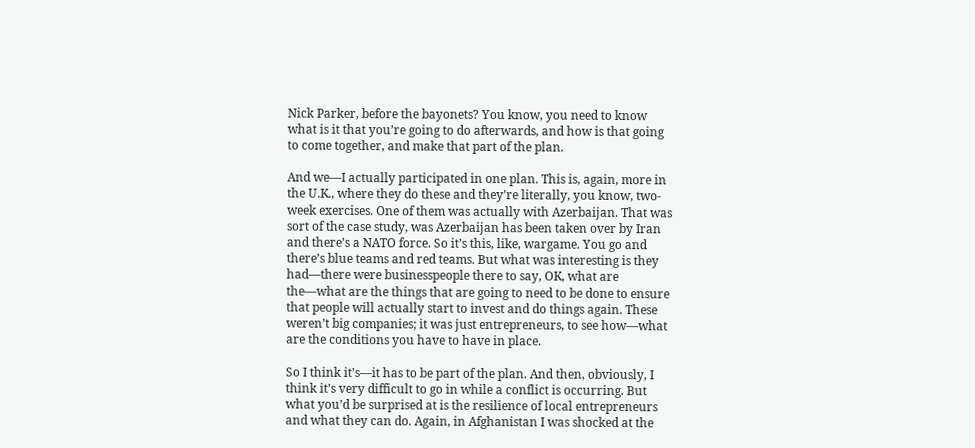Nick Parker, before the bayonets? You know, you need to know what is it that you’re going to do afterwards, and how is that going to come together, and make that part of the plan.

And we—I actually participated in one plan. This is, again, more in the U.K., where they do these and they’re literally, you know, two-week exercises. One of them was actually with Azerbaijan. That was sort of the case study, was Azerbaijan has been taken over by Iran and there’s a NATO force. So it’s this, like, wargame. You go and there’s blue teams and red teams. But what was interesting is they had—there were businesspeople there to say, OK, what are the—what are the things that are going to need to be done to ensure that people will actually start to invest and do things again. These weren’t big companies; it was just entrepreneurs, to see how—what are the conditions you have to have in place.

So I think it’s—it has to be part of the plan. And then, obviously, I think it’s very difficult to go in while a conflict is occurring. But what you’d be surprised at is the resilience of local entrepreneurs and what they can do. Again, in Afghanistan I was shocked at the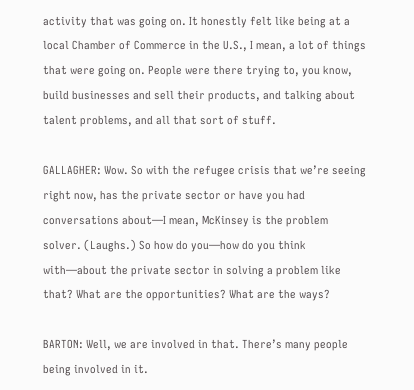activity that was going on. It honestly felt like being at a local Chamber of Commerce in the U.S., I mean, a lot of things that were going on. People were there trying to, you know, build businesses and sell their products, and talking about talent problems, and all that sort of stuff.

GALLAGHER: Wow. So with the refugee crisis that we’re seeing right now, has the private sector or have you had conversations about—I mean, McKinsey is the problem solver. (Laughs.) So how do you—how do you think with—about the private sector in solving a problem like that? What are the opportunities? What are the ways?

BARTON: Well, we are involved in that. There’s many people being involved in it.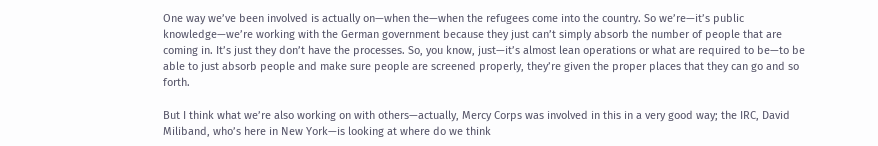One way we’ve been involved is actually on—when the—when the refugees come into the country. So we’re—it’s public knowledge—we’re working with the German government because they just can’t simply absorb the number of people that are coming in. It’s just they don’t have the processes. So, you know, just—it’s almost lean operations or what are required to be—to be able to just absorb people and make sure people are screened properly, they’re given the proper places that they can go and so forth.

But I think what we’re also working on with others—actually, Mercy Corps was involved in this in a very good way; the IRC, David Miliband, who’s here in New York—is looking at where do we think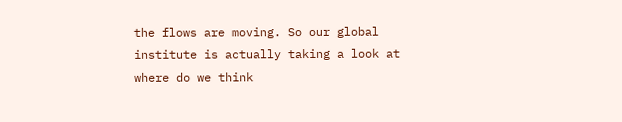the flows are moving. So our global institute is actually taking a look at where do we think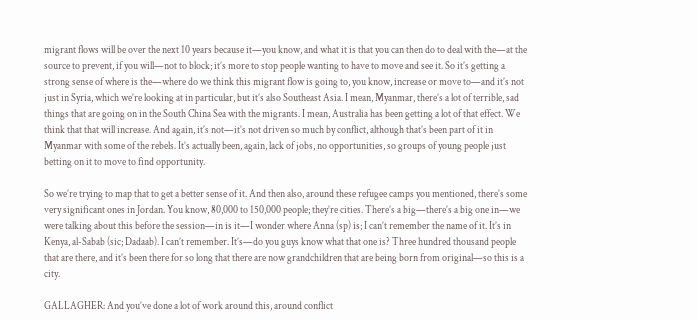migrant flows will be over the next 10 years because it—you know, and what it is that you can then do to deal with the—at the source to prevent, if you will—not to block; it’s more to stop people wanting to have to move and see it. So it’s getting a strong sense of where is the—where do we think this migrant flow is going to, you know, increase or move to—and it’s not just in Syria, which we’re looking at in particular, but it’s also Southeast Asia. I mean, Myanmar, there’s a lot of terrible, sad things that are going on in the South China Sea with the migrants. I mean, Australia has been getting a lot of that effect. We think that that will increase. And again, it’s not—it’s not driven so much by conflict, although that’s been part of it in Myanmar with some of the rebels. It’s actually been, again, lack of jobs, no opportunities, so groups of young people just betting on it to move to find opportunity.

So we’re trying to map that to get a better sense of it. And then also, around these refugee camps you mentioned, there’s some very significant ones in Jordan. You know, 80,000 to 150,000 people; they’re cities. There’s a big—there’s a big one in—we were talking about this before the session—in is it—I wonder where Anna (sp) is; I can’t remember the name of it. It’s in Kenya, al-Sabab (sic; Dadaab). I can’t remember. It’s—do you guys know what that one is? Three hundred thousand people that are there, and it’s been there for so long that there are now grandchildren that are being born from original—so this is a city.

GALLAGHER: And you’ve done a lot of work around this, around conflict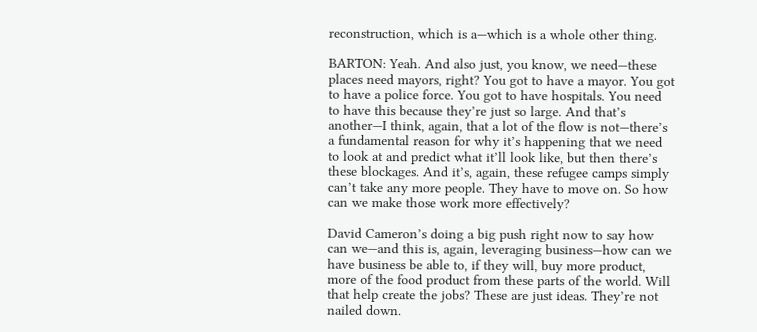reconstruction, which is a—which is a whole other thing.

BARTON: Yeah. And also just, you know, we need—these places need mayors, right? You got to have a mayor. You got to have a police force. You got to have hospitals. You need to have this because they’re just so large. And that’s another—I think, again, that a lot of the flow is not—there’s a fundamental reason for why it’s happening that we need to look at and predict what it’ll look like, but then there’s these blockages. And it’s, again, these refugee camps simply can’t take any more people. They have to move on. So how can we make those work more effectively?

David Cameron’s doing a big push right now to say how can we—and this is, again, leveraging business—how can we have business be able to, if they will, buy more product, more of the food product from these parts of the world. Will that help create the jobs? These are just ideas. They’re not nailed down.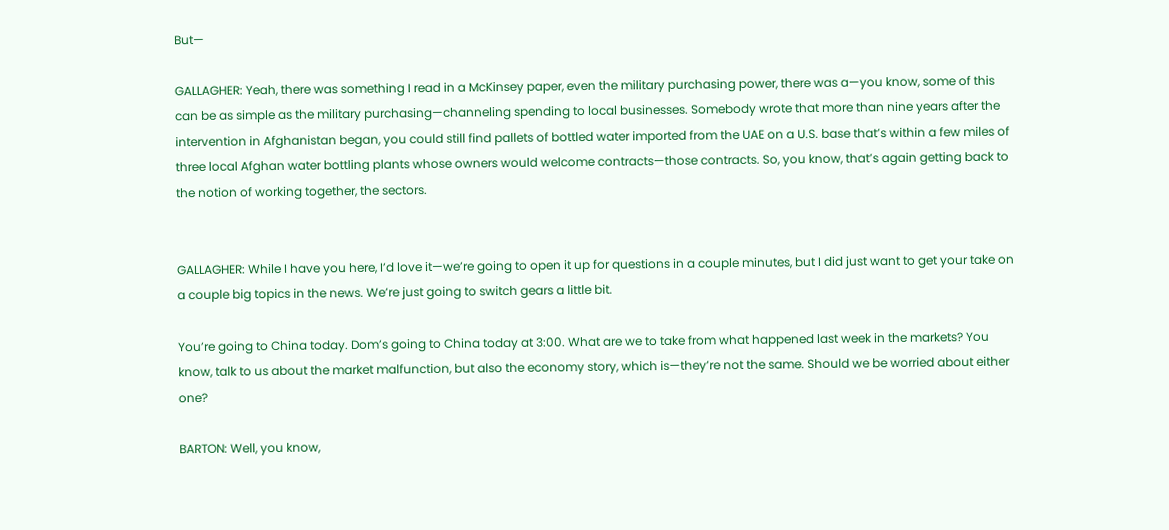But—

GALLAGHER: Yeah, there was something I read in a McKinsey paper, even the military purchasing power, there was a—you know, some of this can be as simple as the military purchasing—channeling spending to local businesses. Somebody wrote that more than nine years after the intervention in Afghanistan began, you could still find pallets of bottled water imported from the UAE on a U.S. base that’s within a few miles of three local Afghan water bottling plants whose owners would welcome contracts—those contracts. So, you know, that’s again getting back to the notion of working together, the sectors.


GALLAGHER: While I have you here, I’d love it—we’re going to open it up for questions in a couple minutes, but I did just want to get your take on a couple big topics in the news. We’re just going to switch gears a little bit.

You’re going to China today. Dom’s going to China today at 3:00. What are we to take from what happened last week in the markets? You know, talk to us about the market malfunction, but also the economy story, which is—they’re not the same. Should we be worried about either one?

BARTON: Well, you know,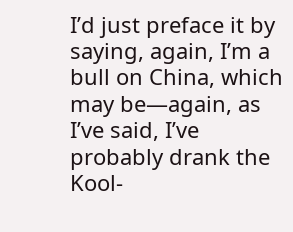I’d just preface it by saying, again, I’m a bull on China, which may be—again, as I’ve said, I’ve probably drank the Kool-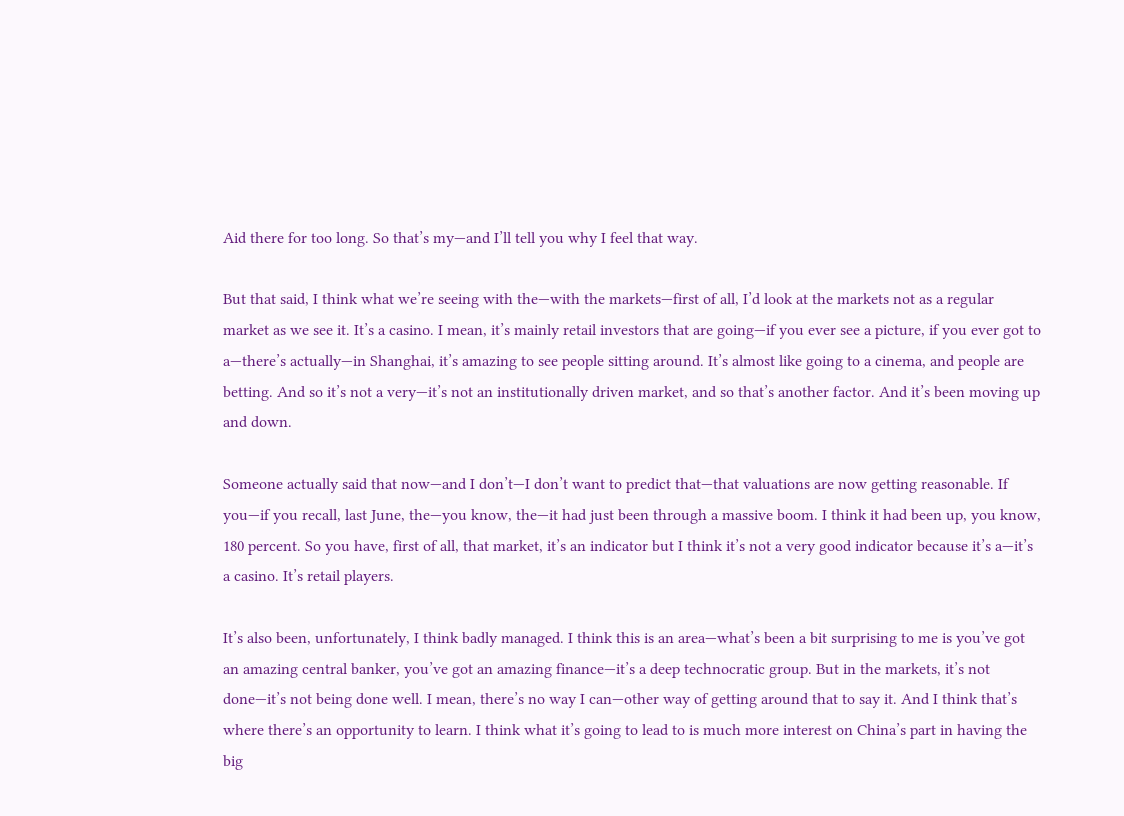Aid there for too long. So that’s my—and I’ll tell you why I feel that way.

But that said, I think what we’re seeing with the—with the markets—first of all, I’d look at the markets not as a regular market as we see it. It’s a casino. I mean, it’s mainly retail investors that are going—if you ever see a picture, if you ever got to a—there’s actually—in Shanghai, it’s amazing to see people sitting around. It’s almost like going to a cinema, and people are betting. And so it’s not a very—it’s not an institutionally driven market, and so that’s another factor. And it’s been moving up and down.

Someone actually said that now—and I don’t—I don’t want to predict that—that valuations are now getting reasonable. If you—if you recall, last June, the—you know, the—it had just been through a massive boom. I think it had been up, you know, 180 percent. So you have, first of all, that market, it’s an indicator but I think it’s not a very good indicator because it’s a—it’s a casino. It’s retail players.

It’s also been, unfortunately, I think badly managed. I think this is an area—what’s been a bit surprising to me is you’ve got an amazing central banker, you’ve got an amazing finance—it’s a deep technocratic group. But in the markets, it’s not done—it’s not being done well. I mean, there’s no way I can—other way of getting around that to say it. And I think that’s where there’s an opportunity to learn. I think what it’s going to lead to is much more interest on China’s part in having the big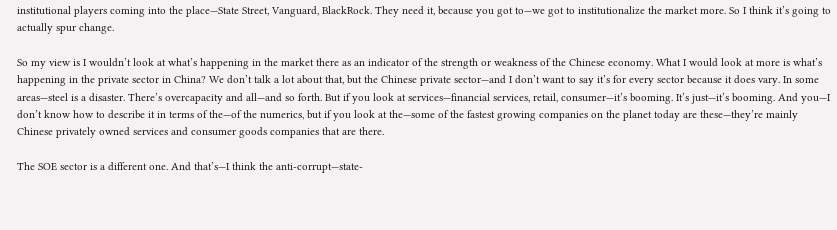institutional players coming into the place—State Street, Vanguard, BlackRock. They need it, because you got to—we got to institutionalize the market more. So I think it’s going to actually spur change.

So my view is I wouldn’t look at what’s happening in the market there as an indicator of the strength or weakness of the Chinese economy. What I would look at more is what’s happening in the private sector in China? We don’t talk a lot about that, but the Chinese private sector—and I don’t want to say it’s for every sector because it does vary. In some areas—steel is a disaster. There’s overcapacity and all—and so forth. But if you look at services—financial services, retail, consumer—it’s booming. It’s just—it’s booming. And you—I don’t know how to describe it in terms of the—of the numerics, but if you look at the—some of the fastest growing companies on the planet today are these—they’re mainly Chinese privately owned services and consumer goods companies that are there.

The SOE sector is a different one. And that’s—I think the anti-corrupt—state-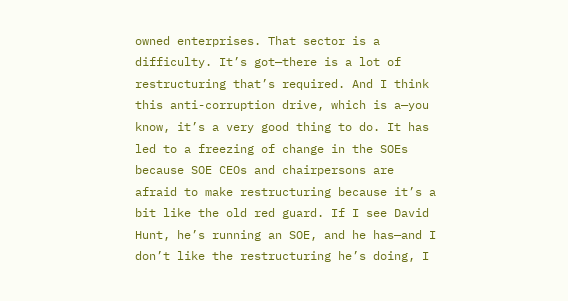owned enterprises. That sector is a difficulty. It’s got—there is a lot of restructuring that’s required. And I think this anti-corruption drive, which is a—you know, it’s a very good thing to do. It has led to a freezing of change in the SOEs because SOE CEOs and chairpersons are afraid to make restructuring because it’s a bit like the old red guard. If I see David Hunt, he’s running an SOE, and he has—and I don’t like the restructuring he’s doing, I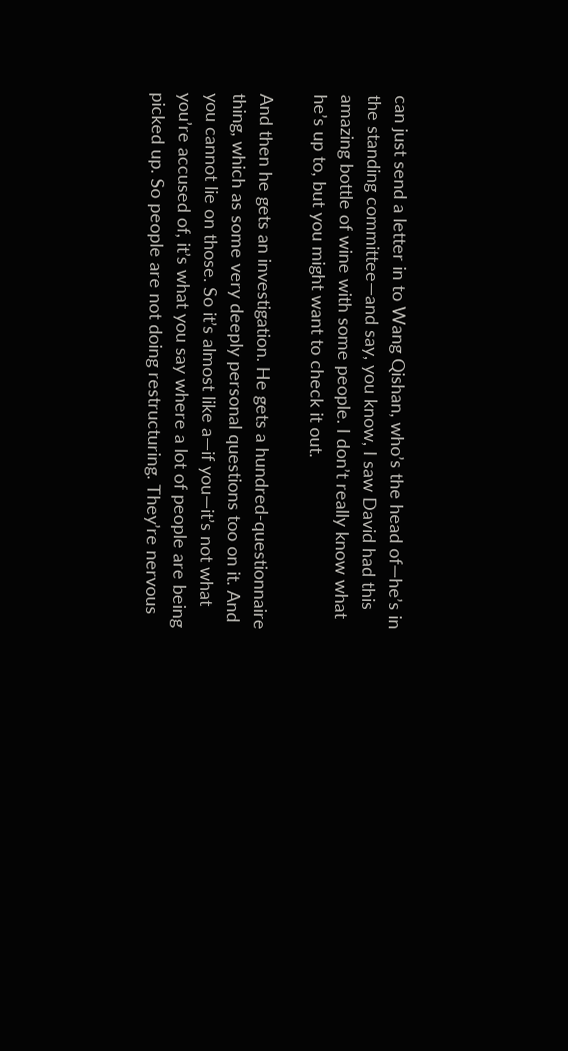can just send a letter in to Wang Qishan, who’s the head of—he’s in the standing committee—and say, you know, I saw David had this amazing bottle of wine with some people. I don’t really know what he’s up to, but you might want to check it out.

And then he gets an investigation. He gets a hundred-questionnaire thing, which as some very deeply personal questions too on it. And you cannot lie on those. So it’s almost like a—if you—it’s not what you’re accused of, it’s what you say where a lot of people are being picked up. So people are not doing restructuring. They’re nervous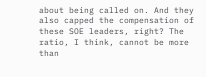about being called on. And they also capped the compensation of these SOE leaders, right? The ratio, I think, cannot be more than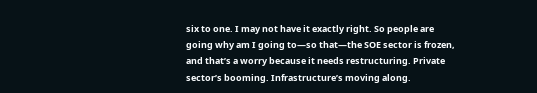six to one. I may not have it exactly right. So people are going why am I going to—so that—the SOE sector is frozen, and that’s a worry because it needs restructuring. Private sector’s booming. Infrastructure’s moving along.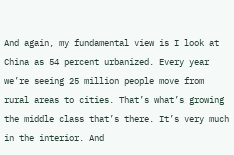And again, my fundamental view is I look at China as 54 percent urbanized. Every year we’re seeing 25 million people move from rural areas to cities. That’s what’s growing the middle class that’s there. It’s very much in the interior. And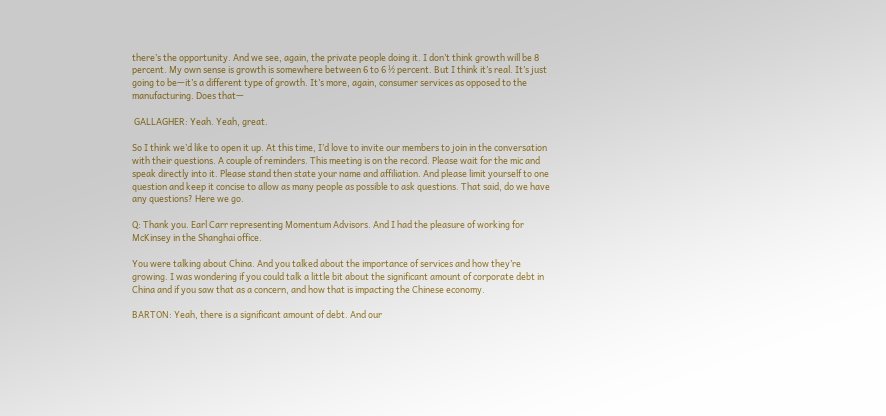there’s the opportunity. And we see, again, the private people doing it. I don’t think growth will be 8 percent. My own sense is growth is somewhere between 6 to 6 ½ percent. But I think it’s real. It’s just going to be—it’s a different type of growth. It’s more, again, consumer services as opposed to the manufacturing. Does that—

 GALLAGHER: Yeah. Yeah, great.

So I think we’d like to open it up. At this time, I’d love to invite our members to join in the conversation with their questions. A couple of reminders. This meeting is on the record. Please wait for the mic and speak directly into it. Please stand then state your name and affiliation. And please limit yourself to one question and keep it concise to allow as many people as possible to ask questions. That said, do we have any questions? Here we go.

Q: Thank you. Earl Carr representing Momentum Advisors. And I had the pleasure of working for McKinsey in the Shanghai office.

You were talking about China. And you talked about the importance of services and how they’re growing. I was wondering if you could talk a little bit about the significant amount of corporate debt in China and if you saw that as a concern, and how that is impacting the Chinese economy.

BARTON: Yeah, there is a significant amount of debt. And our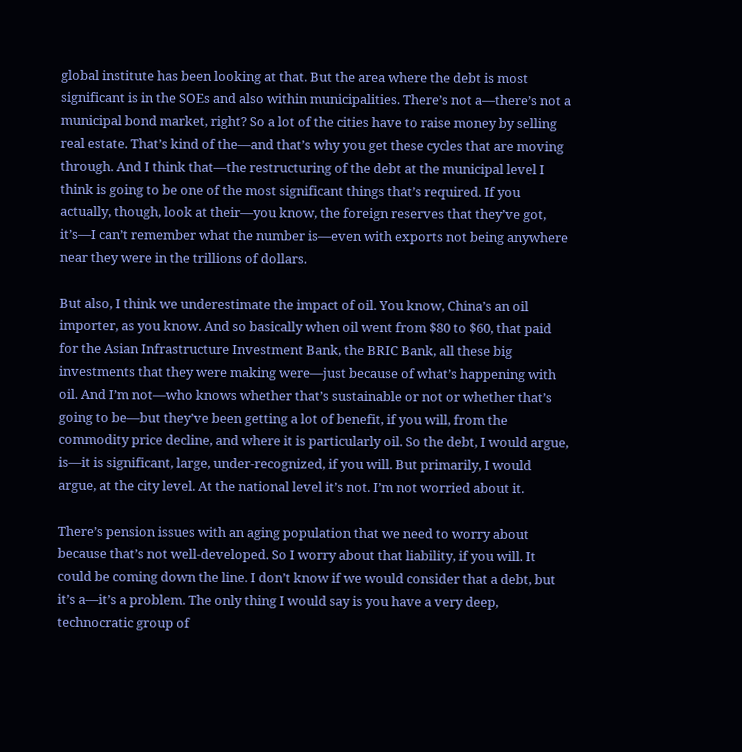global institute has been looking at that. But the area where the debt is most significant is in the SOEs and also within municipalities. There’s not a—there’s not a municipal bond market, right? So a lot of the cities have to raise money by selling real estate. That’s kind of the—and that’s why you get these cycles that are moving through. And I think that—the restructuring of the debt at the municipal level I think is going to be one of the most significant things that’s required. If you actually, though, look at their—you know, the foreign reserves that they’ve got, it’s—I can’t remember what the number is—even with exports not being anywhere near they were in the trillions of dollars.

But also, I think we underestimate the impact of oil. You know, China’s an oil importer, as you know. And so basically when oil went from $80 to $60, that paid for the Asian Infrastructure Investment Bank, the BRIC Bank, all these big investments that they were making were—just because of what’s happening with oil. And I’m not—who knows whether that’s sustainable or not or whether that’s going to be—but they’ve been getting a lot of benefit, if you will, from the commodity price decline, and where it is particularly oil. So the debt, I would argue, is—it is significant, large, under-recognized, if you will. But primarily, I would argue, at the city level. At the national level it’s not. I’m not worried about it.

There’s pension issues with an aging population that we need to worry about because that’s not well-developed. So I worry about that liability, if you will. It could be coming down the line. I don’t know if we would consider that a debt, but it’s a—it’s a problem. The only thing I would say is you have a very deep, technocratic group of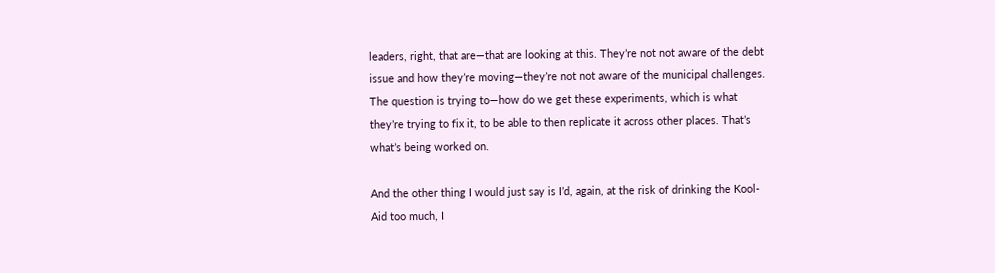leaders, right, that are—that are looking at this. They’re not not aware of the debt issue and how they’re moving—they’re not not aware of the municipal challenges. The question is trying to—how do we get these experiments, which is what they’re trying to fix it, to be able to then replicate it across other places. That’s what’s being worked on.

And the other thing I would just say is I’d, again, at the risk of drinking the Kool-Aid too much, I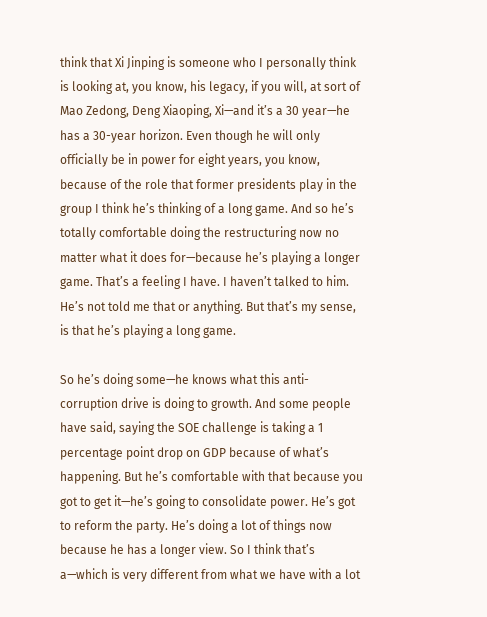think that Xi Jinping is someone who I personally think is looking at, you know, his legacy, if you will, at sort of Mao Zedong, Deng Xiaoping, Xi—and it’s a 30 year—he has a 30-year horizon. Even though he will only officially be in power for eight years, you know, because of the role that former presidents play in the group I think he’s thinking of a long game. And so he’s totally comfortable doing the restructuring now no matter what it does for—because he’s playing a longer game. That’s a feeling I have. I haven’t talked to him. He’s not told me that or anything. But that’s my sense, is that he’s playing a long game.

So he’s doing some—he knows what this anti-corruption drive is doing to growth. And some people have said, saying the SOE challenge is taking a 1 percentage point drop on GDP because of what’s happening. But he’s comfortable with that because you got to get it—he’s going to consolidate power. He’s got to reform the party. He’s doing a lot of things now because he has a longer view. So I think that’s a—which is very different from what we have with a lot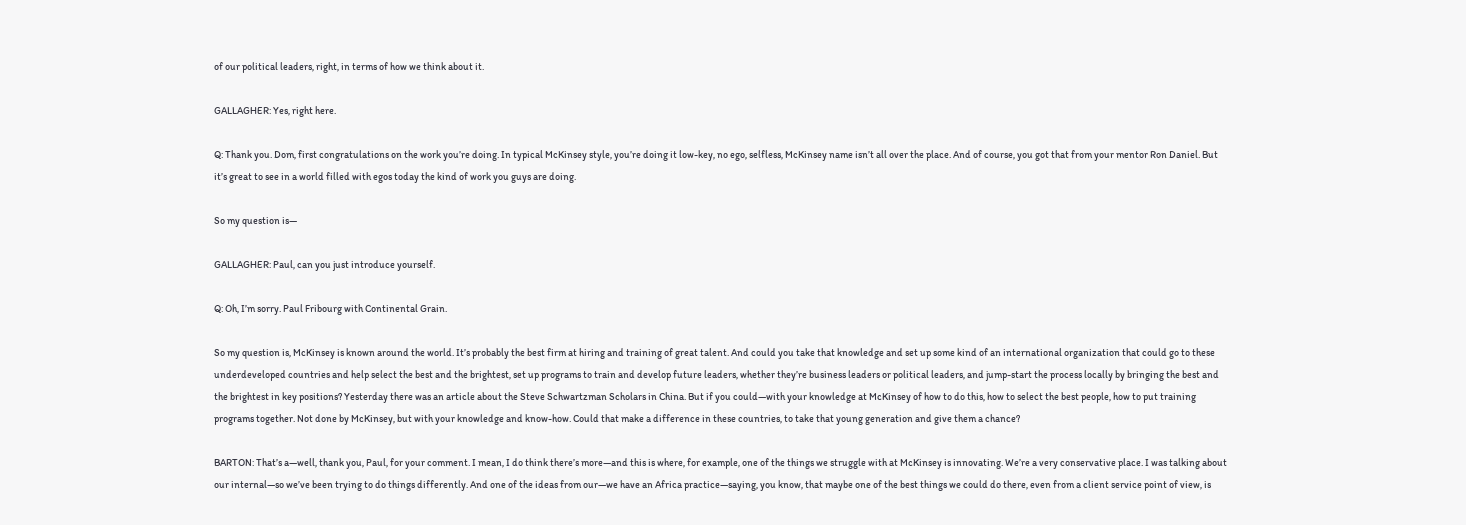of our political leaders, right, in terms of how we think about it.

GALLAGHER: Yes, right here.

Q: Thank you. Dom, first congratulations on the work you’re doing. In typical McKinsey style, you’re doing it low-key, no ego, selfless, McKinsey name isn’t all over the place. And of course, you got that from your mentor Ron Daniel. But it’s great to see in a world filled with egos today the kind of work you guys are doing.

So my question is—

GALLAGHER: Paul, can you just introduce yourself.

Q: Oh, I’m sorry. Paul Fribourg with Continental Grain.

So my question is, McKinsey is known around the world. It’s probably the best firm at hiring and training of great talent. And could you take that knowledge and set up some kind of an international organization that could go to these underdeveloped countries and help select the best and the brightest, set up programs to train and develop future leaders, whether they’re business leaders or political leaders, and jump-start the process locally by bringing the best and the brightest in key positions? Yesterday there was an article about the Steve Schwartzman Scholars in China. But if you could—with your knowledge at McKinsey of how to do this, how to select the best people, how to put training programs together. Not done by McKinsey, but with your knowledge and know-how. Could that make a difference in these countries, to take that young generation and give them a chance?

BARTON: That’s a—well, thank you, Paul, for your comment. I mean, I do think there’s more—and this is where, for example, one of the things we struggle with at McKinsey is innovating. We’re a very conservative place. I was talking about our internal—so we’ve been trying to do things differently. And one of the ideas from our—we have an Africa practice—saying, you know, that maybe one of the best things we could do there, even from a client service point of view, is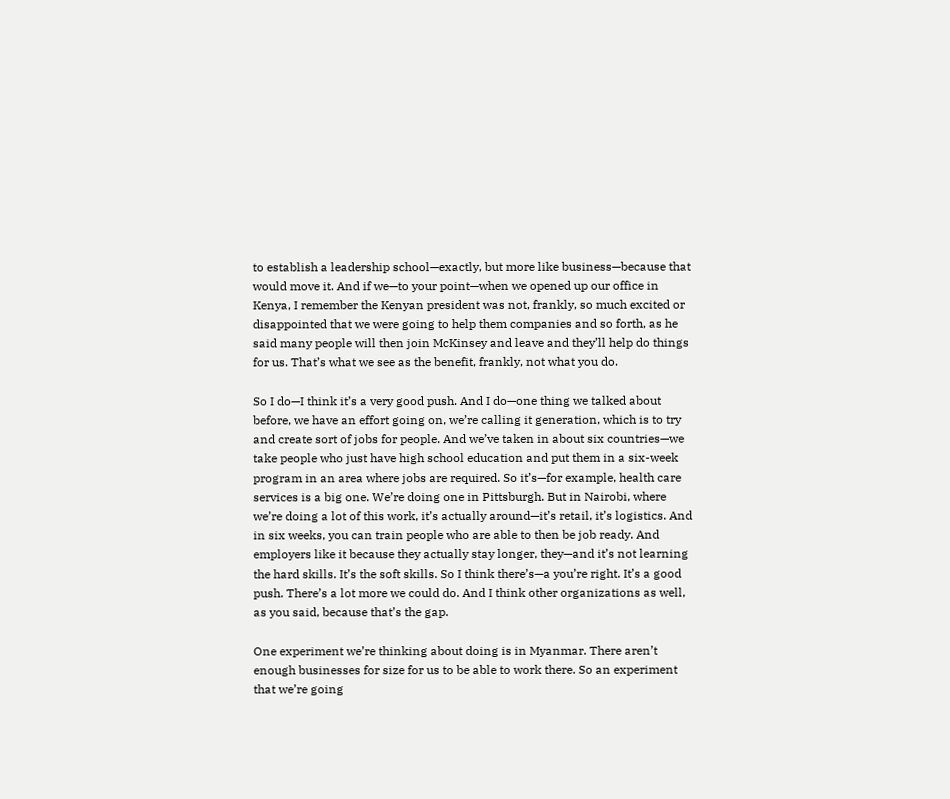to establish a leadership school—exactly, but more like business—because that would move it. And if we—to your point—when we opened up our office in Kenya, I remember the Kenyan president was not, frankly, so much excited or disappointed that we were going to help them companies and so forth, as he said many people will then join McKinsey and leave and they’ll help do things for us. That’s what we see as the benefit, frankly, not what you do.

So I do—I think it’s a very good push. And I do—one thing we talked about before, we have an effort going on, we’re calling it generation, which is to try and create sort of jobs for people. And we’ve taken in about six countries—we take people who just have high school education and put them in a six-week program in an area where jobs are required. So it’s—for example, health care services is a big one. We’re doing one in Pittsburgh. But in Nairobi, where we’re doing a lot of this work, it’s actually around—it’s retail, it’s logistics. And in six weeks, you can train people who are able to then be job ready. And employers like it because they actually stay longer, they—and it’s not learning the hard skills. It’s the soft skills. So I think there’s—a you’re right. It’s a good push. There’s a lot more we could do. And I think other organizations as well, as you said, because that’s the gap.

One experiment we’re thinking about doing is in Myanmar. There aren’t enough businesses for size for us to be able to work there. So an experiment that we’re going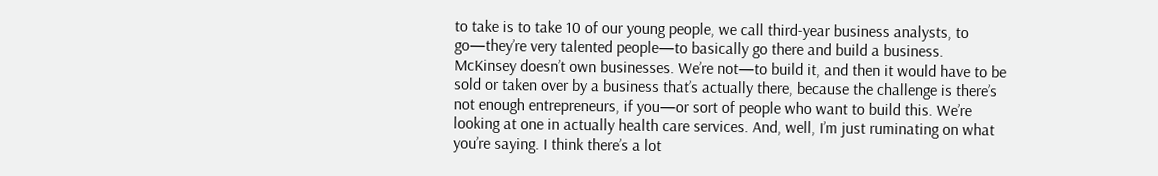to take is to take 10 of our young people, we call third-year business analysts, to go—they’re very talented people—to basically go there and build a business. McKinsey doesn’t own businesses. We’re not—to build it, and then it would have to be sold or taken over by a business that’s actually there, because the challenge is there’s not enough entrepreneurs, if you—or sort of people who want to build this. We’re looking at one in actually health care services. And, well, I’m just ruminating on what you’re saying. I think there’s a lot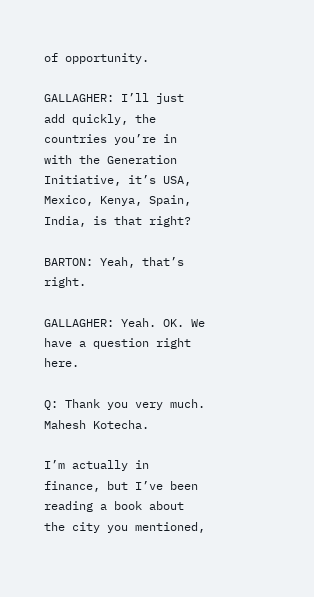of opportunity.

GALLAGHER: I’ll just add quickly, the countries you’re in with the Generation Initiative, it’s USA, Mexico, Kenya, Spain, India, is that right?

BARTON: Yeah, that’s right.

GALLAGHER: Yeah. OK. We have a question right here.

Q: Thank you very much. Mahesh Kotecha.

I’m actually in finance, but I’ve been reading a book about the city you mentioned,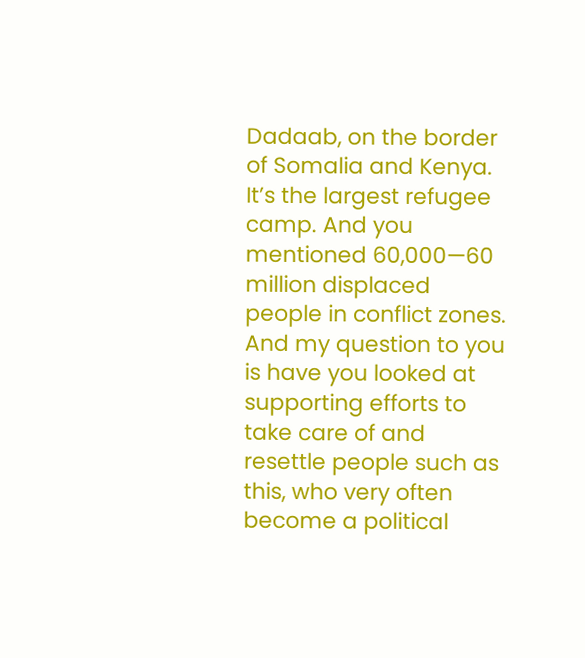Dadaab, on the border of Somalia and Kenya. It’s the largest refugee camp. And you mentioned 60,000—60 million displaced people in conflict zones. And my question to you is have you looked at supporting efforts to take care of and resettle people such as this, who very often become a political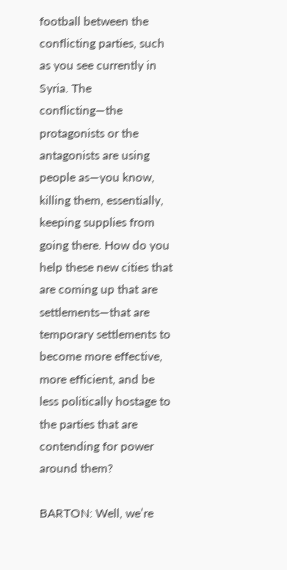football between the conflicting parties, such as you see currently in Syria. The conflicting—the protagonists or the antagonists are using people as—you know, killing them, essentially, keeping supplies from going there. How do you help these new cities that are coming up that are settlements—that are temporary settlements to become more effective, more efficient, and be less politically hostage to the parties that are contending for power around them?

BARTON: Well, we’re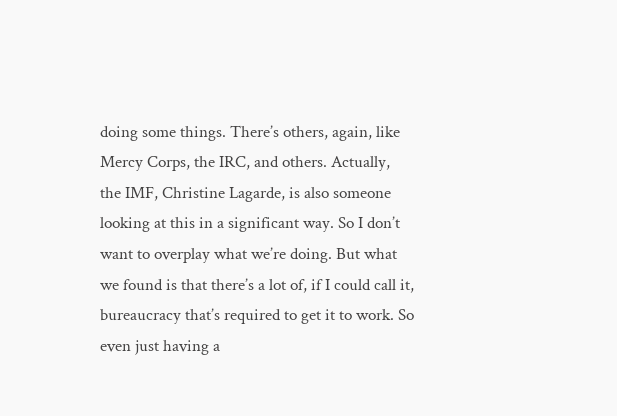doing some things. There’s others, again, like Mercy Corps, the IRC, and others. Actually, the IMF, Christine Lagarde, is also someone looking at this in a significant way. So I don’t want to overplay what we’re doing. But what we found is that there’s a lot of, if I could call it, bureaucracy that’s required to get it to work. So even just having a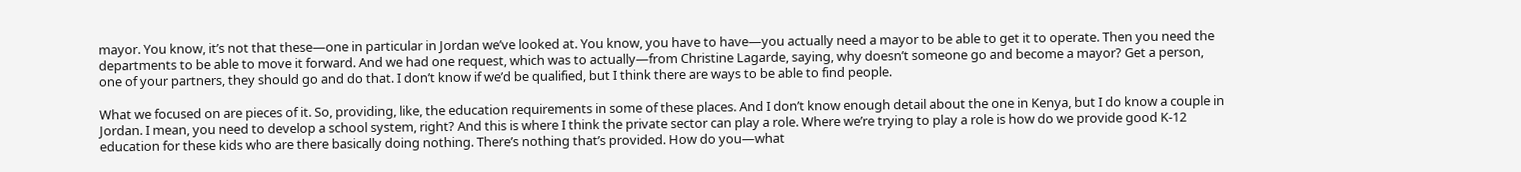mayor. You know, it’s not that these—one in particular in Jordan we’ve looked at. You know, you have to have—you actually need a mayor to be able to get it to operate. Then you need the departments to be able to move it forward. And we had one request, which was to actually—from Christine Lagarde, saying, why doesn’t someone go and become a mayor? Get a person, one of your partners, they should go and do that. I don’t know if we’d be qualified, but I think there are ways to be able to find people.

What we focused on are pieces of it. So, providing, like, the education requirements in some of these places. And I don’t know enough detail about the one in Kenya, but I do know a couple in Jordan. I mean, you need to develop a school system, right? And this is where I think the private sector can play a role. Where we’re trying to play a role is how do we provide good K-12 education for these kids who are there basically doing nothing. There’s nothing that’s provided. How do you—what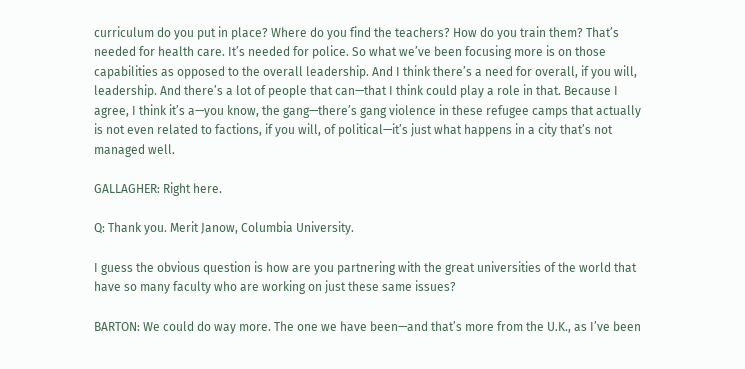curriculum do you put in place? Where do you find the teachers? How do you train them? That’s needed for health care. It’s needed for police. So what we’ve been focusing more is on those capabilities as opposed to the overall leadership. And I think there’s a need for overall, if you will, leadership. And there’s a lot of people that can—that I think could play a role in that. Because I agree, I think it’s a—you know, the gang—there’s gang violence in these refugee camps that actually is not even related to factions, if you will, of political—it’s just what happens in a city that’s not managed well.

GALLAGHER: Right here.

Q: Thank you. Merit Janow, Columbia University.

I guess the obvious question is how are you partnering with the great universities of the world that have so many faculty who are working on just these same issues?

BARTON: We could do way more. The one we have been—and that’s more from the U.K., as I’ve been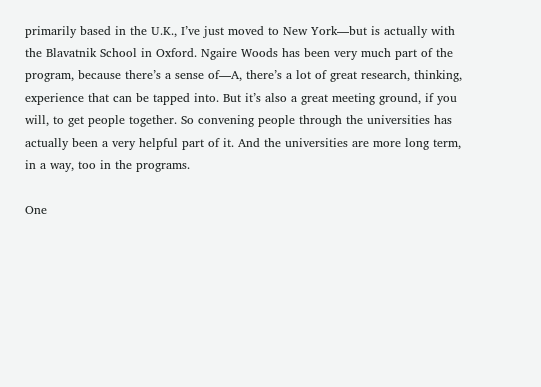primarily based in the U.K., I’ve just moved to New York—but is actually with the Blavatnik School in Oxford. Ngaire Woods has been very much part of the program, because there’s a sense of—A, there’s a lot of great research, thinking, experience that can be tapped into. But it’s also a great meeting ground, if you will, to get people together. So convening people through the universities has actually been a very helpful part of it. And the universities are more long term, in a way, too in the programs.

One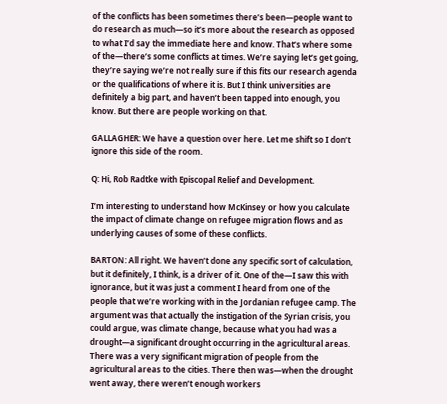of the conflicts has been sometimes there’s been—people want to do research as much—so it’s more about the research as opposed to what I’d say the immediate here and know. That’s where some of the—there’s some conflicts at times. We’re saying let’s get going, they’re saying we’re not really sure if this fits our research agenda or the qualifications of where it is. But I think universities are definitely a big part, and haven’t been tapped into enough, you know. But there are people working on that.

GALLAGHER: We have a question over here. Let me shift so I don’t ignore this side of the room.

Q: Hi, Rob Radtke with Episcopal Relief and Development.

I’m interesting to understand how McKinsey or how you calculate the impact of climate change on refugee migration flows and as underlying causes of some of these conflicts.

BARTON: All right. We haven’t done any specific sort of calculation, but it definitely, I think, is a driver of it. One of the—I saw this with ignorance, but it was just a comment I heard from one of the people that we’re working with in the Jordanian refugee camp. The argument was that actually the instigation of the Syrian crisis, you could argue, was climate change, because what you had was a drought—a significant drought occurring in the agricultural areas. There was a very significant migration of people from the agricultural areas to the cities. There then was—when the drought went away, there weren’t enough workers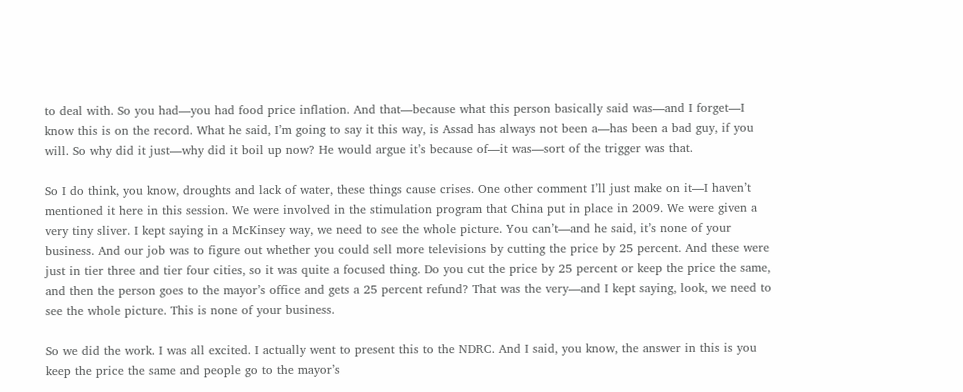to deal with. So you had—you had food price inflation. And that—because what this person basically said was—and I forget—I know this is on the record. What he said, I’m going to say it this way, is Assad has always not been a—has been a bad guy, if you will. So why did it just—why did it boil up now? He would argue it’s because of—it was—sort of the trigger was that.

So I do think, you know, droughts and lack of water, these things cause crises. One other comment I’ll just make on it—I haven’t mentioned it here in this session. We were involved in the stimulation program that China put in place in 2009. We were given a very tiny sliver. I kept saying in a McKinsey way, we need to see the whole picture. You can’t—and he said, it’s none of your business. And our job was to figure out whether you could sell more televisions by cutting the price by 25 percent. And these were just in tier three and tier four cities, so it was quite a focused thing. Do you cut the price by 25 percent or keep the price the same, and then the person goes to the mayor’s office and gets a 25 percent refund? That was the very—and I kept saying, look, we need to see the whole picture. This is none of your business.

So we did the work. I was all excited. I actually went to present this to the NDRC. And I said, you know, the answer in this is you keep the price the same and people go to the mayor’s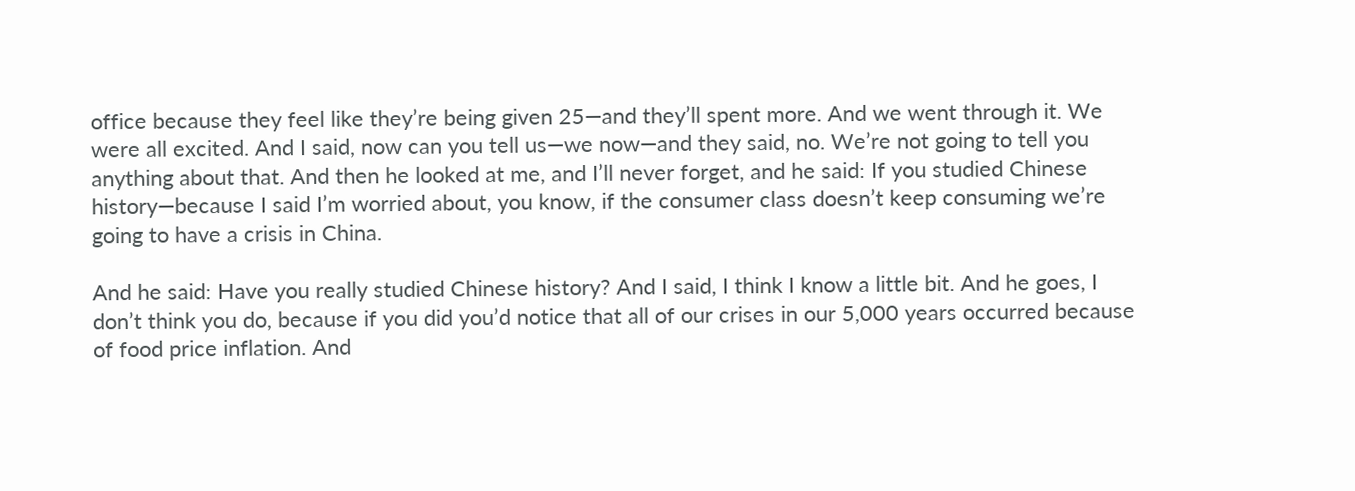office because they feel like they’re being given 25—and they’ll spent more. And we went through it. We were all excited. And I said, now can you tell us—we now—and they said, no. We’re not going to tell you anything about that. And then he looked at me, and I’ll never forget, and he said: If you studied Chinese history—because I said I’m worried about, you know, if the consumer class doesn’t keep consuming we’re going to have a crisis in China.

And he said: Have you really studied Chinese history? And I said, I think I know a little bit. And he goes, I don’t think you do, because if you did you’d notice that all of our crises in our 5,000 years occurred because of food price inflation. And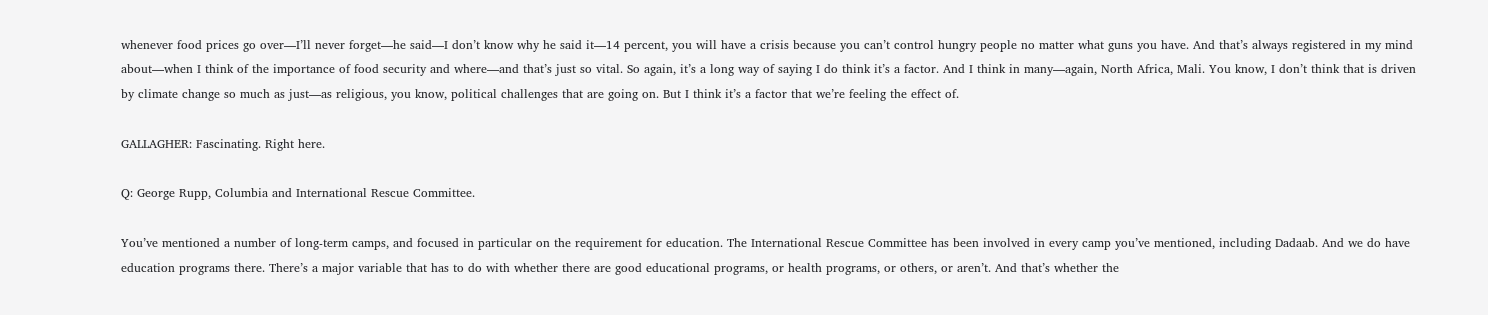whenever food prices go over—I’ll never forget—he said—I don’t know why he said it—14 percent, you will have a crisis because you can’t control hungry people no matter what guns you have. And that’s always registered in my mind about—when I think of the importance of food security and where—and that’s just so vital. So again, it’s a long way of saying I do think it’s a factor. And I think in many—again, North Africa, Mali. You know, I don’t think that is driven by climate change so much as just—as religious, you know, political challenges that are going on. But I think it’s a factor that we’re feeling the effect of.

GALLAGHER: Fascinating. Right here.

Q: George Rupp, Columbia and International Rescue Committee.

You’ve mentioned a number of long-term camps, and focused in particular on the requirement for education. The International Rescue Committee has been involved in every camp you’ve mentioned, including Dadaab. And we do have education programs there. There’s a major variable that has to do with whether there are good educational programs, or health programs, or others, or aren’t. And that’s whether the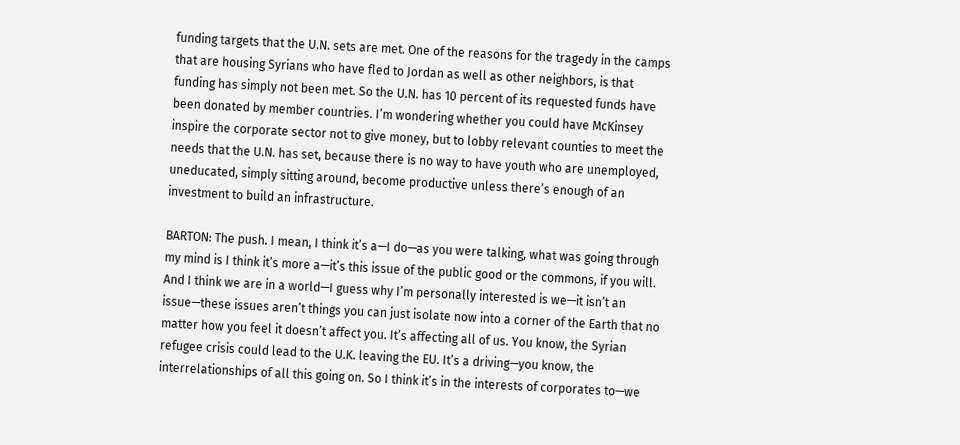funding targets that the U.N. sets are met. One of the reasons for the tragedy in the camps that are housing Syrians who have fled to Jordan as well as other neighbors, is that funding has simply not been met. So the U.N. has 10 percent of its requested funds have been donated by member countries. I’m wondering whether you could have McKinsey inspire the corporate sector not to give money, but to lobby relevant counties to meet the needs that the U.N. has set, because there is no way to have youth who are unemployed, uneducated, simply sitting around, become productive unless there’s enough of an investment to build an infrastructure.

BARTON: The push. I mean, I think it’s a—I do—as you were talking, what was going through my mind is I think it’s more a—it’s this issue of the public good or the commons, if you will. And I think we are in a world—I guess why I’m personally interested is we—it isn’t an issue—these issues aren’t things you can just isolate now into a corner of the Earth that no matter how you feel it doesn’t affect you. It’s affecting all of us. You know, the Syrian refugee crisis could lead to the U.K. leaving the EU. It’s a driving—you know, the interrelationships of all this going on. So I think it’s in the interests of corporates to—we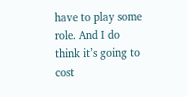have to play some role. And I do think it’s going to cost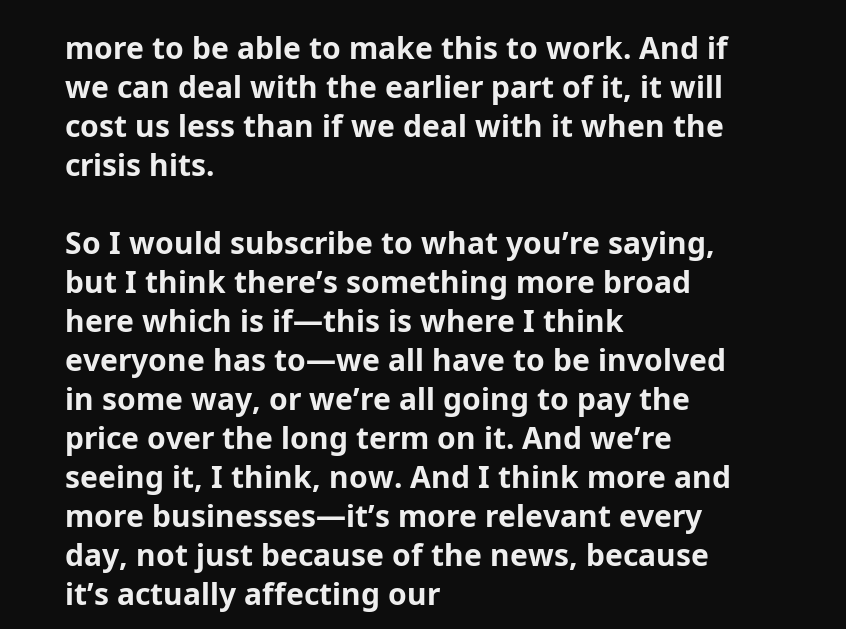more to be able to make this to work. And if we can deal with the earlier part of it, it will cost us less than if we deal with it when the crisis hits.

So I would subscribe to what you’re saying, but I think there’s something more broad here which is if—this is where I think everyone has to—we all have to be involved in some way, or we’re all going to pay the price over the long term on it. And we’re seeing it, I think, now. And I think more and more businesses—it’s more relevant every day, not just because of the news, because it’s actually affecting our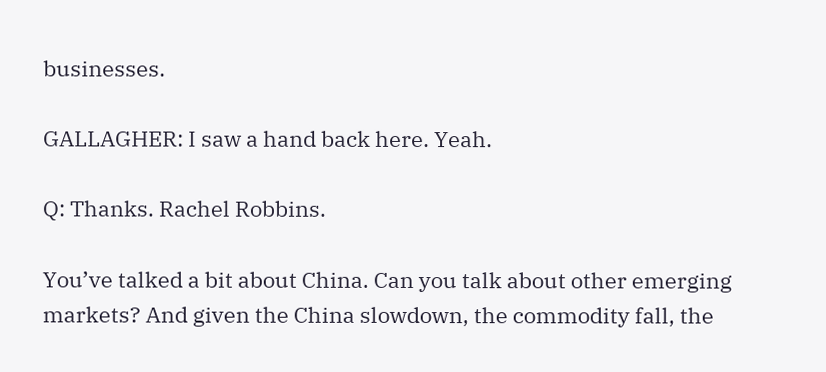businesses.

GALLAGHER: I saw a hand back here. Yeah.

Q: Thanks. Rachel Robbins.

You’ve talked a bit about China. Can you talk about other emerging markets? And given the China slowdown, the commodity fall, the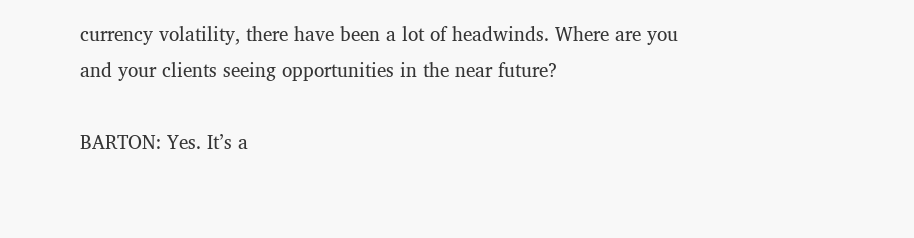currency volatility, there have been a lot of headwinds. Where are you and your clients seeing opportunities in the near future?

BARTON: Yes. It’s a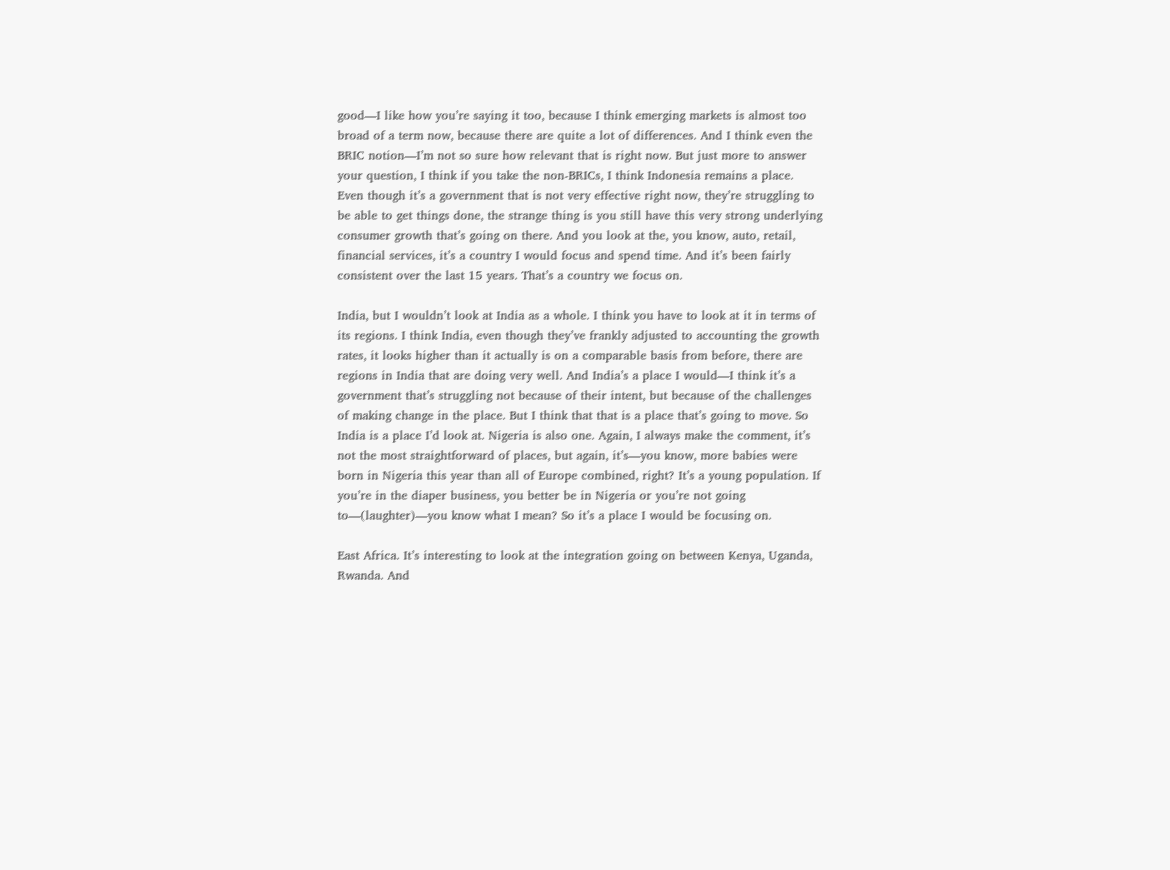good—I like how you’re saying it too, because I think emerging markets is almost too broad of a term now, because there are quite a lot of differences. And I think even the BRIC notion—I’m not so sure how relevant that is right now. But just more to answer your question, I think if you take the non-BRICs, I think Indonesia remains a place. Even though it’s a government that is not very effective right now, they’re struggling to be able to get things done, the strange thing is you still have this very strong underlying consumer growth that’s going on there. And you look at the, you know, auto, retail, financial services, it’s a country I would focus and spend time. And it’s been fairly consistent over the last 15 years. That’s a country we focus on.

India, but I wouldn’t look at India as a whole. I think you have to look at it in terms of its regions. I think India, even though they’ve frankly adjusted to accounting the growth rates, it looks higher than it actually is on a comparable basis from before, there are regions in India that are doing very well. And India’s a place I would—I think it’s a government that’s struggling not because of their intent, but because of the challenges of making change in the place. But I think that that is a place that’s going to move. So India is a place I’d look at. Nigeria is also one. Again, I always make the comment, it’s not the most straightforward of places, but again, it’s—you know, more babies were born in Nigeria this year than all of Europe combined, right? It’s a young population. If you’re in the diaper business, you better be in Nigeria or you’re not going to—(laughter)—you know what I mean? So it’s a place I would be focusing on.

East Africa. It’s interesting to look at the integration going on between Kenya, Uganda, Rwanda. And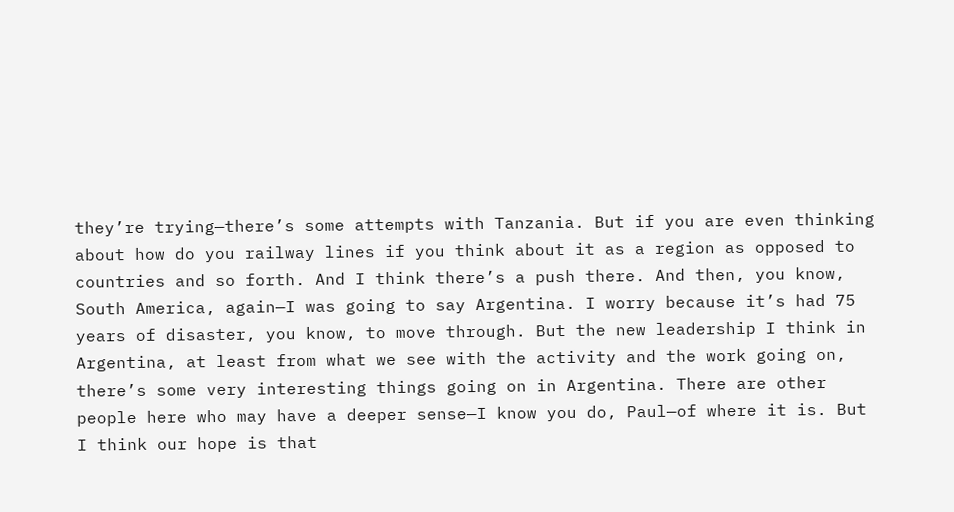they’re trying—there’s some attempts with Tanzania. But if you are even thinking about how do you railway lines if you think about it as a region as opposed to countries and so forth. And I think there’s a push there. And then, you know, South America, again—I was going to say Argentina. I worry because it’s had 75 years of disaster, you know, to move through. But the new leadership I think in Argentina, at least from what we see with the activity and the work going on, there’s some very interesting things going on in Argentina. There are other people here who may have a deeper sense—I know you do, Paul—of where it is. But I think our hope is that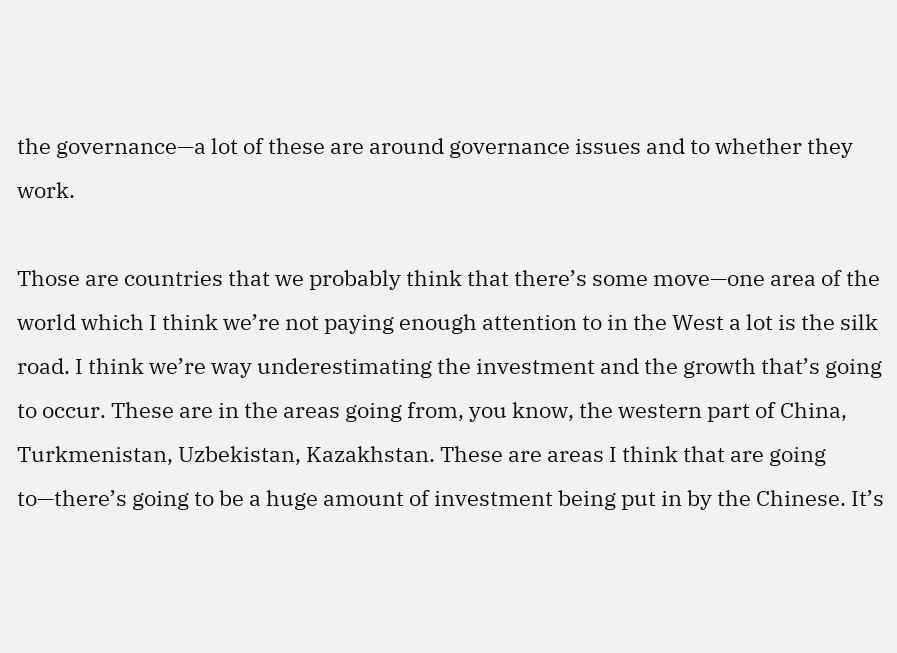the governance—a lot of these are around governance issues and to whether they work.

Those are countries that we probably think that there’s some move—one area of the world which I think we’re not paying enough attention to in the West a lot is the silk road. I think we’re way underestimating the investment and the growth that’s going to occur. These are in the areas going from, you know, the western part of China, Turkmenistan, Uzbekistan, Kazakhstan. These are areas I think that are going to—there’s going to be a huge amount of investment being put in by the Chinese. It’s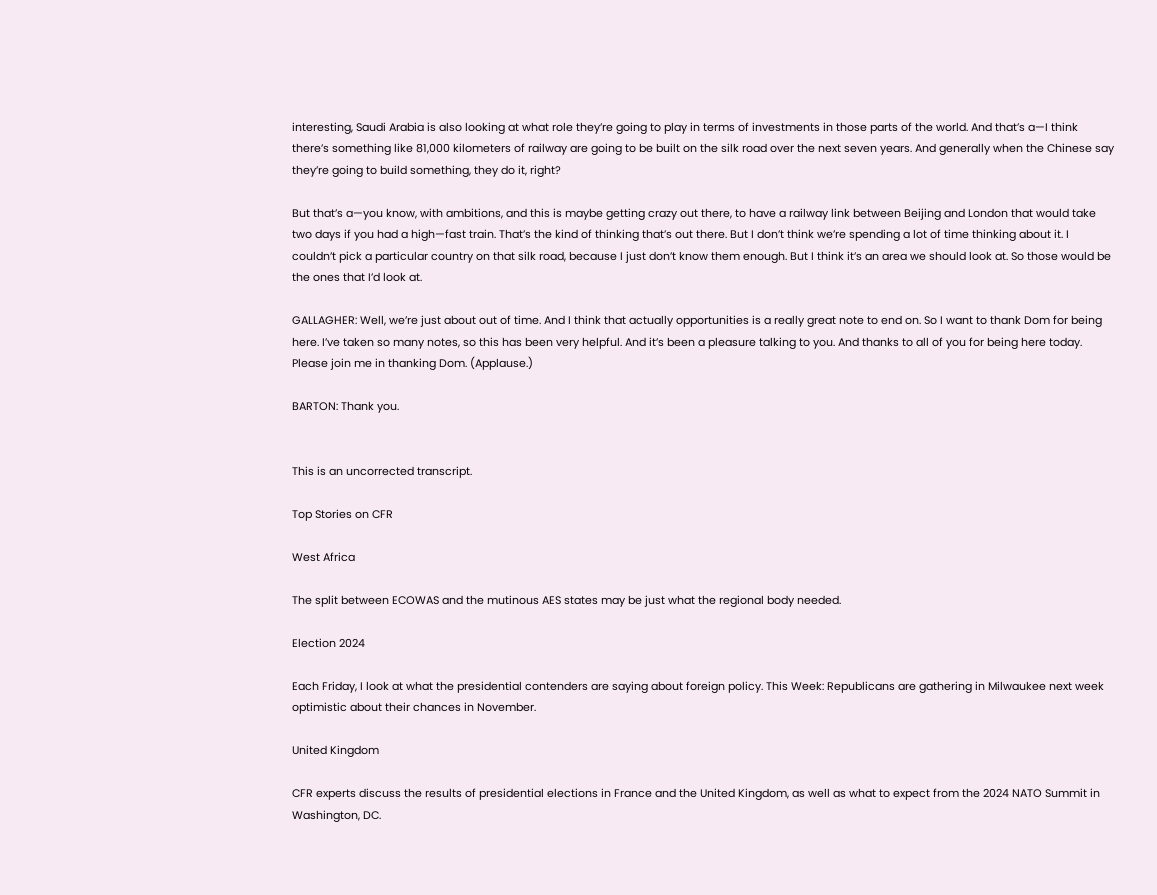interesting, Saudi Arabia is also looking at what role they’re going to play in terms of investments in those parts of the world. And that’s a—I think there’s something like 81,000 kilometers of railway are going to be built on the silk road over the next seven years. And generally when the Chinese say they’re going to build something, they do it, right?

But that’s a—you know, with ambitions, and this is maybe getting crazy out there, to have a railway link between Beijing and London that would take two days if you had a high—fast train. That’s the kind of thinking that’s out there. But I don’t think we’re spending a lot of time thinking about it. I couldn’t pick a particular country on that silk road, because I just don’t know them enough. But I think it’s an area we should look at. So those would be the ones that I’d look at.

GALLAGHER: Well, we’re just about out of time. And I think that actually opportunities is a really great note to end on. So I want to thank Dom for being here. I’ve taken so many notes, so this has been very helpful. And it’s been a pleasure talking to you. And thanks to all of you for being here today. Please join me in thanking Dom. (Applause.)

BARTON: Thank you.


This is an uncorrected transcript.

Top Stories on CFR

West Africa

The split between ECOWAS and the mutinous AES states may be just what the regional body needed.

Election 2024

Each Friday, I look at what the presidential contenders are saying about foreign policy. This Week: Republicans are gathering in Milwaukee next week optimistic about their chances in November.

United Kingdom

CFR experts discuss the results of presidential elections in France and the United Kingdom, as well as what to expect from the 2024 NATO Summit in Washington, DC.